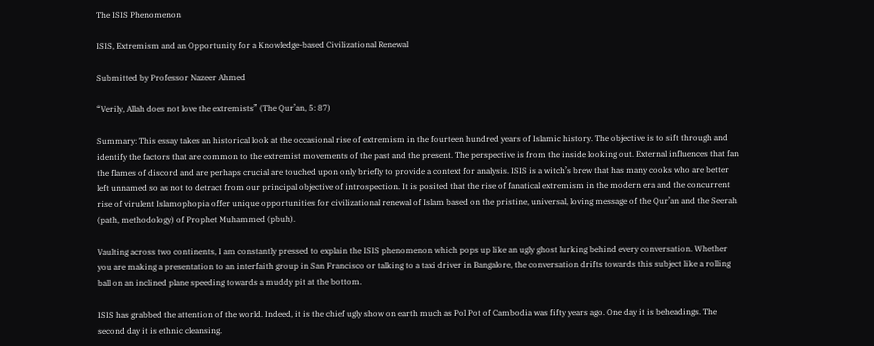The ISIS Phenomenon

ISIS, Extremism and an Opportunity for a Knowledge-based Civilizational Renewal

Submitted by Professor Nazeer Ahmed

“Verily, Allah does not love the extremists” (The Qur’an, 5: 87)

Summary: This essay takes an historical look at the occasional rise of extremism in the fourteen hundred years of Islamic history. The objective is to sift through and identify the factors that are common to the extremist movements of the past and the present. The perspective is from the inside looking out. External influences that fan the flames of discord and are perhaps crucial are touched upon only briefly to provide a context for analysis. ISIS is a witch’s brew that has many cooks who are better left unnamed so as not to detract from our principal objective of introspection. It is posited that the rise of fanatical extremism in the modern era and the concurrent rise of virulent Islamophopia offer unique opportunities for civilizational renewal of Islam based on the pristine, universal, loving message of the Qur’an and the Seerah (path, methodology) of Prophet Muhammed (pbuh).

Vaulting across two continents, I am constantly pressed to explain the ISIS phenomenon which pops up like an ugly ghost lurking behind every conversation. Whether you are making a presentation to an interfaith group in San Francisco or talking to a taxi driver in Bangalore, the conversation drifts towards this subject like a rolling ball on an inclined plane speeding towards a muddy pit at the bottom.

ISIS has grabbed the attention of the world. Indeed, it is the chief ugly show on earth much as Pol Pot of Cambodia was fifty years ago. One day it is beheadings. The second day it is ethnic cleansing.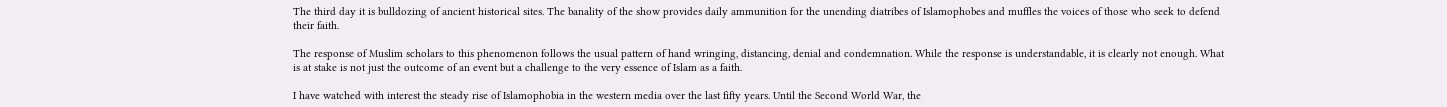The third day it is bulldozing of ancient historical sites. The banality of the show provides daily ammunition for the unending diatribes of Islamophobes and muffles the voices of those who seek to defend their faith.

The response of Muslim scholars to this phenomenon follows the usual pattern of hand wringing, distancing, denial and condemnation. While the response is understandable, it is clearly not enough. What is at stake is not just the outcome of an event but a challenge to the very essence of Islam as a faith.

I have watched with interest the steady rise of Islamophobia in the western media over the last fifty years. Until the Second World War, the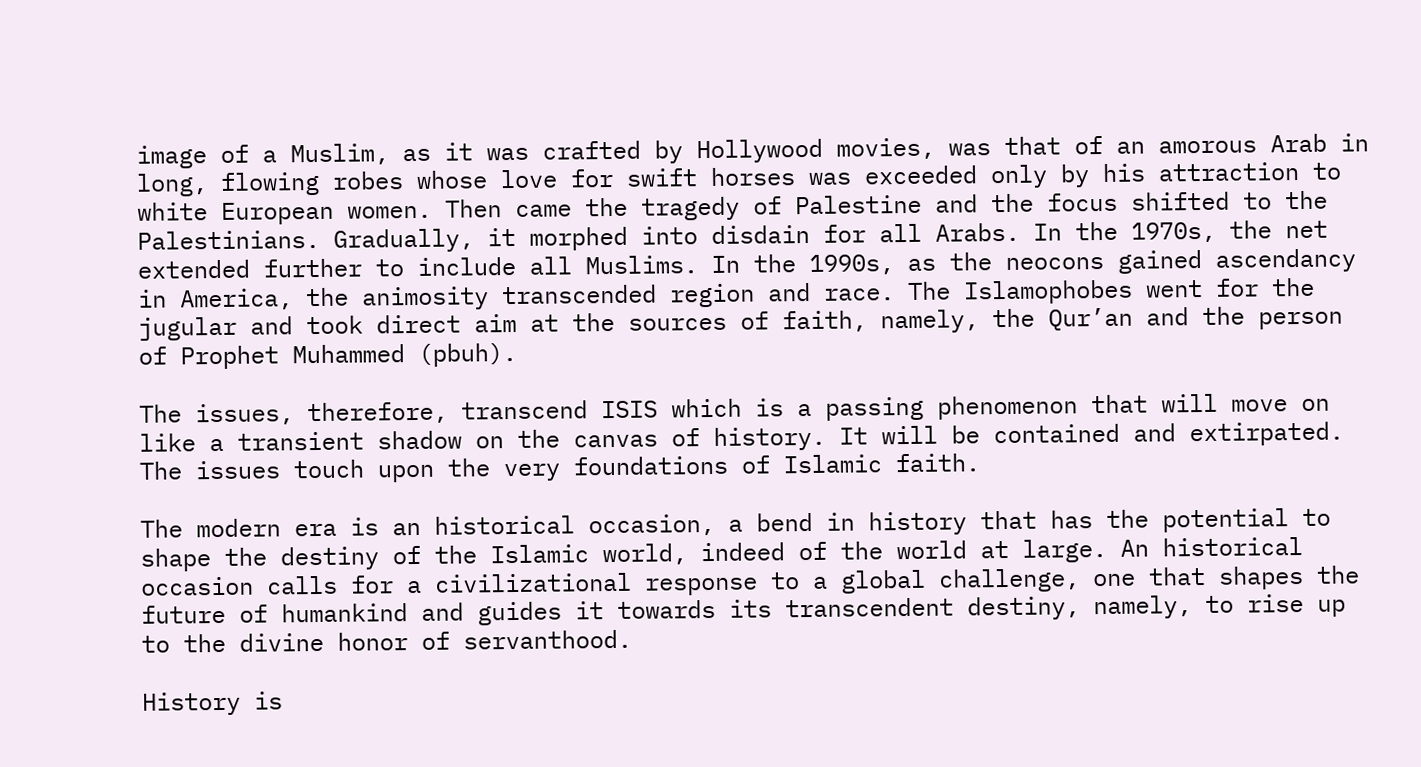image of a Muslim, as it was crafted by Hollywood movies, was that of an amorous Arab in long, flowing robes whose love for swift horses was exceeded only by his attraction to white European women. Then came the tragedy of Palestine and the focus shifted to the Palestinians. Gradually, it morphed into disdain for all Arabs. In the 1970s, the net extended further to include all Muslims. In the 1990s, as the neocons gained ascendancy in America, the animosity transcended region and race. The Islamophobes went for the jugular and took direct aim at the sources of faith, namely, the Qur’an and the person of Prophet Muhammed (pbuh).

The issues, therefore, transcend ISIS which is a passing phenomenon that will move on like a transient shadow on the canvas of history. It will be contained and extirpated. The issues touch upon the very foundations of Islamic faith.

The modern era is an historical occasion, a bend in history that has the potential to shape the destiny of the Islamic world, indeed of the world at large. An historical occasion calls for a civilizational response to a global challenge, one that shapes the future of humankind and guides it towards its transcendent destiny, namely, to rise up to the divine honor of servanthood.

History is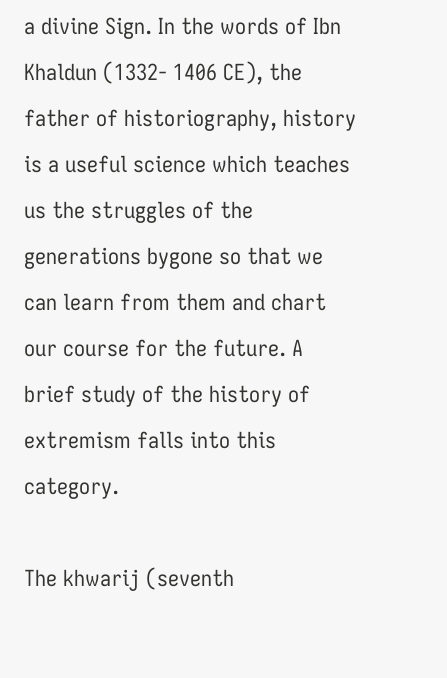a divine Sign. In the words of Ibn Khaldun (1332- 1406 CE), the father of historiography, history is a useful science which teaches us the struggles of the generations bygone so that we can learn from them and chart our course for the future. A brief study of the history of extremism falls into this category.

The khwarij (seventh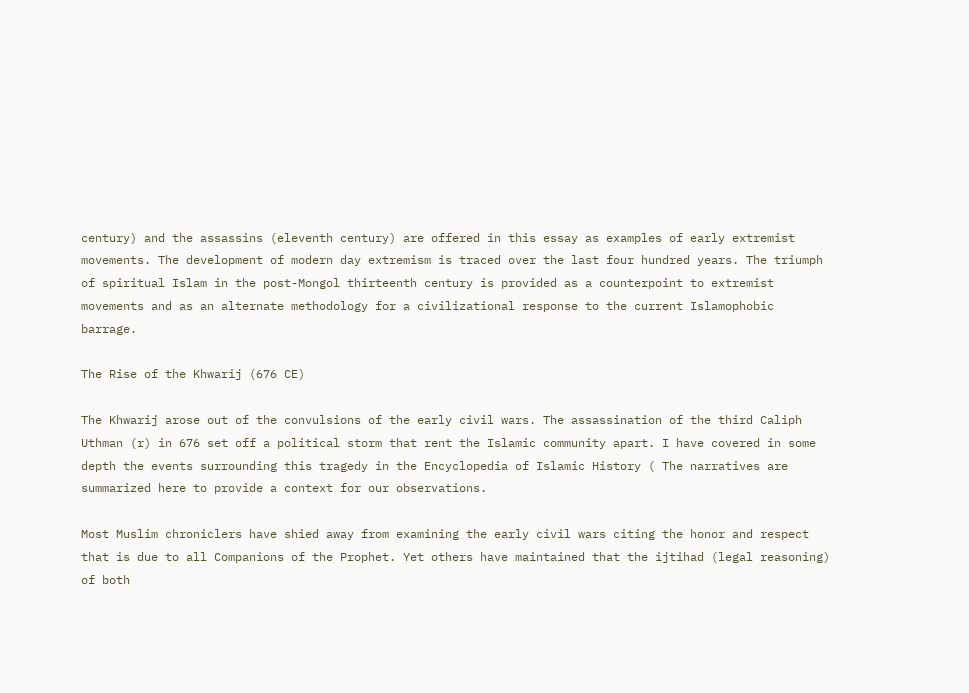century) and the assassins (eleventh century) are offered in this essay as examples of early extremist movements. The development of modern day extremism is traced over the last four hundred years. The triumph of spiritual Islam in the post-Mongol thirteenth century is provided as a counterpoint to extremist movements and as an alternate methodology for a civilizational response to the current Islamophobic barrage.

The Rise of the Khwarij (676 CE)

The Khwarij arose out of the convulsions of the early civil wars. The assassination of the third Caliph Uthman (r) in 676 set off a political storm that rent the Islamic community apart. I have covered in some depth the events surrounding this tragedy in the Encyclopedia of Islamic History ( The narratives are summarized here to provide a context for our observations.

Most Muslim chroniclers have shied away from examining the early civil wars citing the honor and respect that is due to all Companions of the Prophet. Yet others have maintained that the ijtihad (legal reasoning) of both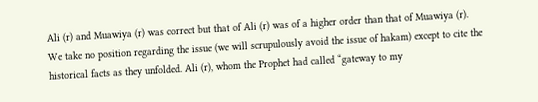Ali (r) and Muawiya (r) was correct but that of Ali (r) was of a higher order than that of Muawiya (r). We take no position regarding the issue (we will scrupulously avoid the issue of hakam) except to cite the historical facts as they unfolded. Ali (r), whom the Prophet had called “gateway to my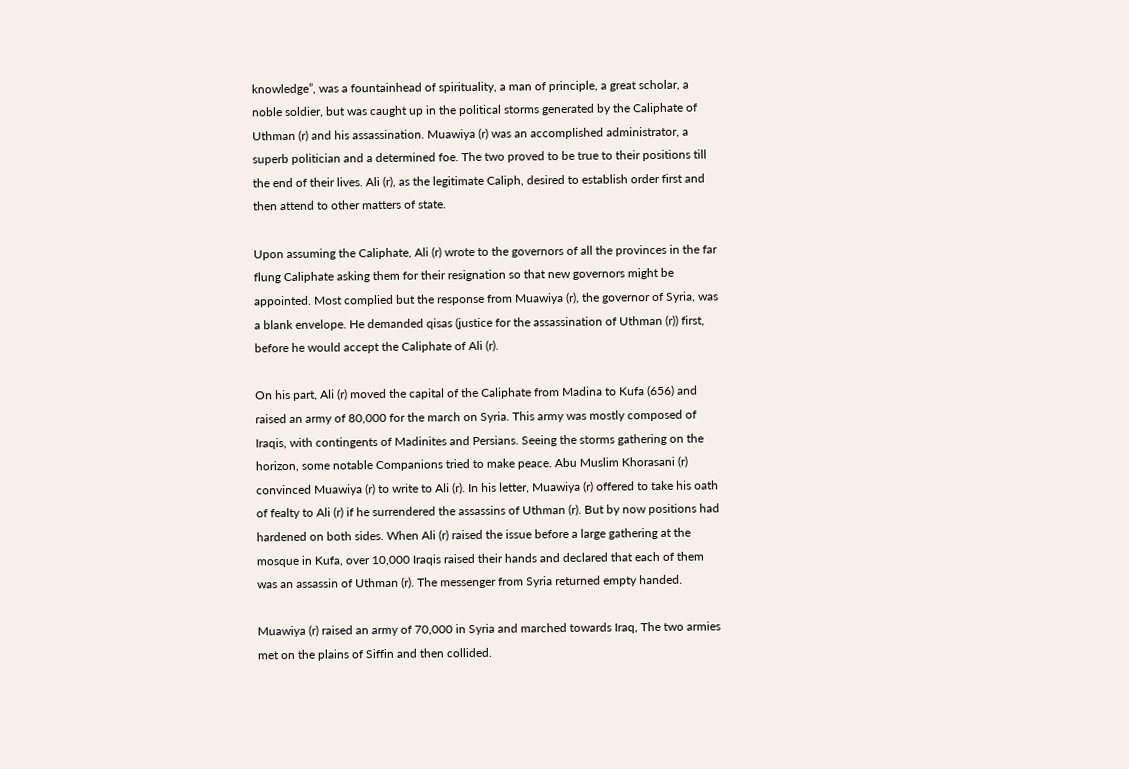knowledge”, was a fountainhead of spirituality, a man of principle, a great scholar, a noble soldier, but was caught up in the political storms generated by the Caliphate of Uthman (r) and his assassination. Muawiya (r) was an accomplished administrator, a superb politician and a determined foe. The two proved to be true to their positions till the end of their lives. Ali (r), as the legitimate Caliph, desired to establish order first and then attend to other matters of state.

Upon assuming the Caliphate, Ali (r) wrote to the governors of all the provinces in the far flung Caliphate asking them for their resignation so that new governors might be appointed. Most complied but the response from Muawiya (r), the governor of Syria, was a blank envelope. He demanded qisas (justice for the assassination of Uthman (r)) first, before he would accept the Caliphate of Ali (r).

On his part, Ali (r) moved the capital of the Caliphate from Madina to Kufa (656) and raised an army of 80,000 for the march on Syria. This army was mostly composed of Iraqis, with contingents of Madinites and Persians. Seeing the storms gathering on the horizon, some notable Companions tried to make peace. Abu Muslim Khorasani (r) convinced Muawiya (r) to write to Ali (r). In his letter, Muawiya (r) offered to take his oath of fealty to Ali (r) if he surrendered the assassins of Uthman (r). But by now positions had hardened on both sides. When Ali (r) raised the issue before a large gathering at the mosque in Kufa, over 10,000 Iraqis raised their hands and declared that each of them was an assassin of Uthman (r). The messenger from Syria returned empty handed.

Muawiya (r) raised an army of 70,000 in Syria and marched towards Iraq, The two armies met on the plains of Siffin and then collided.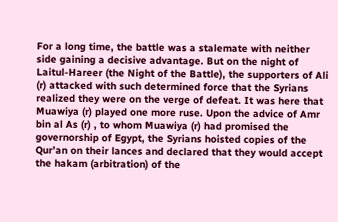For a long time, the battle was a stalemate with neither side gaining a decisive advantage. But on the night of Laitul-Hareer (the Night of the Battle), the supporters of Ali (r) attacked with such determined force that the Syrians realized they were on the verge of defeat. It was here that Muawiya (r) played one more ruse. Upon the advice of Amr bin al As (r) , to whom Muawiya (r) had promised the governorship of Egypt, the Syrians hoisted copies of the Qur’an on their lances and declared that they would accept the hakam (arbitration) of the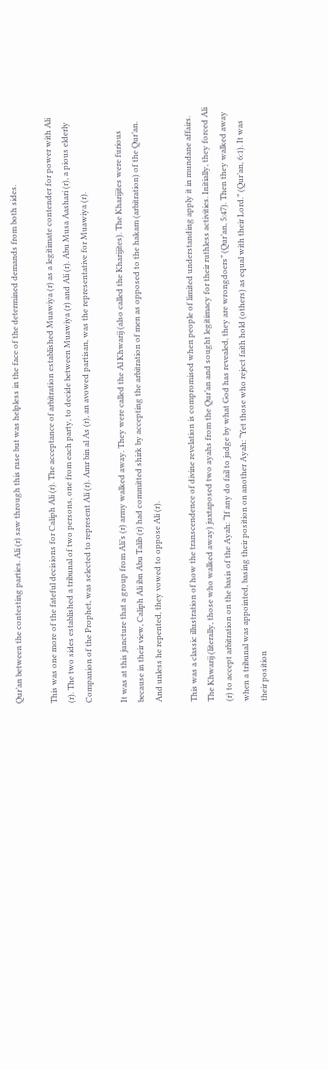Qur’an between the contesting parties. Ali (r) saw through this ruse but was helpless in the face of the determined demands from both sides.

This was one more of the fateful decisions for Caliph Ali (r). The acceptance of arbitration established Muawiya (r) as a legitimate contender for power with Ali (r). The two sides established a tribunal of two persons, one from each party, to decide between Muawiya (r) and Ali (r). Abu Musa Aashari (r), a pious elderly Companion of the Prophet, was selected to represent Ali (r). Amr bin al As (r), an avowed partisan, was the representative for Muawiya (r).

It was at this juncture that a group from Ali’s (r) army walked away. They were called the Al Khwarij (also called the Kharijites). The Kharijites were furious because in their view, Caliph Ali ibn Abu Talib (r) had committed shirk by accepting the arbitration of men as opposed to the hakam (arbitration) of the Qur’an. And unless he repented, they vowed to oppose Ali (r).

This was a classic illustration of how the transcendence of divine revelation is compromised when people of limited understanding apply it in mundane affairs. The Khwarij (literally, those who walked away) juxtaposed two ayahs from the Qur’an and sought legitimacy for their ruthless activities. Initially, they forced Ali (r) to accept arbitration on the basis of the Ayah: “If any do fail to judge by what God has revealed, they are wrongdoers” (Qur’an, 5:47). Then they walked away when a tribunal was appointed, basing their position on another Ayah: “Yet those who reject faith hold (others) as equal with their Lord.” (Qur’an, 6:1). It was their position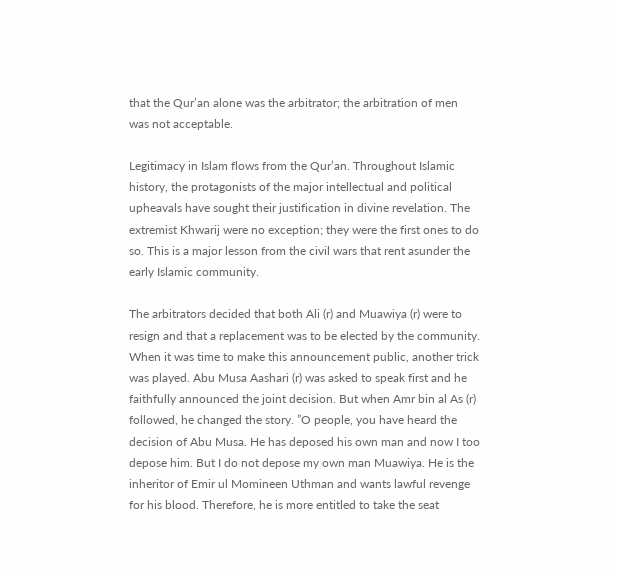that the Qur’an alone was the arbitrator; the arbitration of men was not acceptable.

Legitimacy in Islam flows from the Qur’an. Throughout Islamic history, the protagonists of the major intellectual and political upheavals have sought their justification in divine revelation. The extremist Khwarij were no exception; they were the first ones to do so. This is a major lesson from the civil wars that rent asunder the early Islamic community.

The arbitrators decided that both Ali (r) and Muawiya (r) were to resign and that a replacement was to be elected by the community. When it was time to make this announcement public, another trick was played. Abu Musa Aashari (r) was asked to speak first and he faithfully announced the joint decision. But when Amr bin al As (r) followed, he changed the story. ”O people, you have heard the decision of Abu Musa. He has deposed his own man and now I too depose him. But I do not depose my own man Muawiya. He is the inheritor of Emir ul Momineen Uthman and wants lawful revenge for his blood. Therefore, he is more entitled to take the seat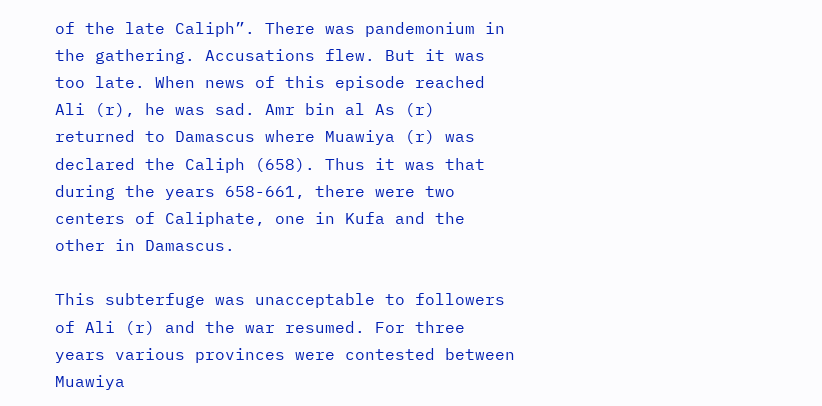of the late Caliph”. There was pandemonium in the gathering. Accusations flew. But it was too late. When news of this episode reached Ali (r), he was sad. Amr bin al As (r) returned to Damascus where Muawiya (r) was declared the Caliph (658). Thus it was that during the years 658-661, there were two centers of Caliphate, one in Kufa and the other in Damascus.

This subterfuge was unacceptable to followers of Ali (r) and the war resumed. For three years various provinces were contested between Muawiya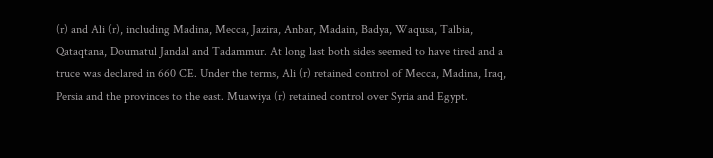(r) and Ali (r), including Madina, Mecca, Jazira, Anbar, Madain, Badya, Waqusa, Talbia, Qataqtana, Doumatul Jandal and Tadammur. At long last both sides seemed to have tired and a truce was declared in 660 CE. Under the terms, Ali (r) retained control of Mecca, Madina, Iraq, Persia and the provinces to the east. Muawiya (r) retained control over Syria and Egypt.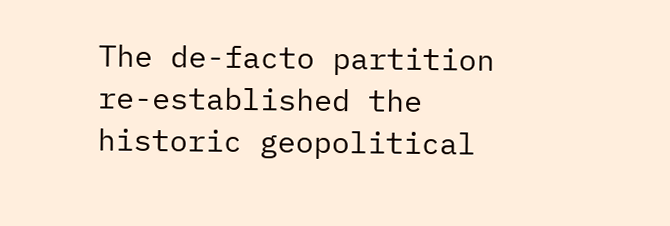The de-facto partition re-established the historic geopolitical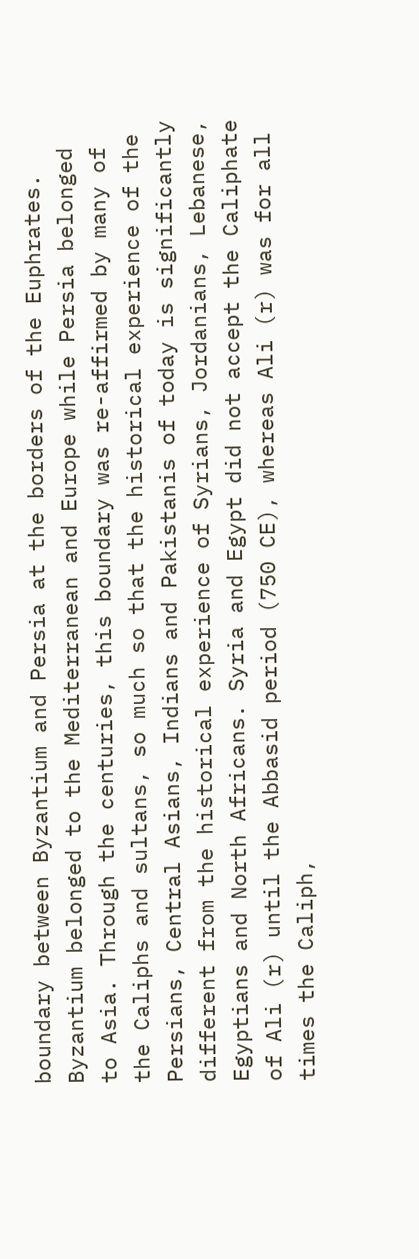boundary between Byzantium and Persia at the borders of the Euphrates. Byzantium belonged to the Mediterranean and Europe while Persia belonged to Asia. Through the centuries, this boundary was re-affirmed by many of the Caliphs and sultans, so much so that the historical experience of the Persians, Central Asians, Indians and Pakistanis of today is significantly different from the historical experience of Syrians, Jordanians, Lebanese, Egyptians and North Africans. Syria and Egypt did not accept the Caliphate of Ali (r) until the Abbasid period (750 CE), whereas Ali (r) was for all times the Caliph,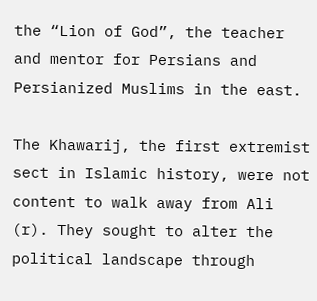the “Lion of God”, the teacher and mentor for Persians and Persianized Muslims in the east.

The Khawarij, the first extremist sect in Islamic history, were not content to walk away from Ali (r). They sought to alter the political landscape through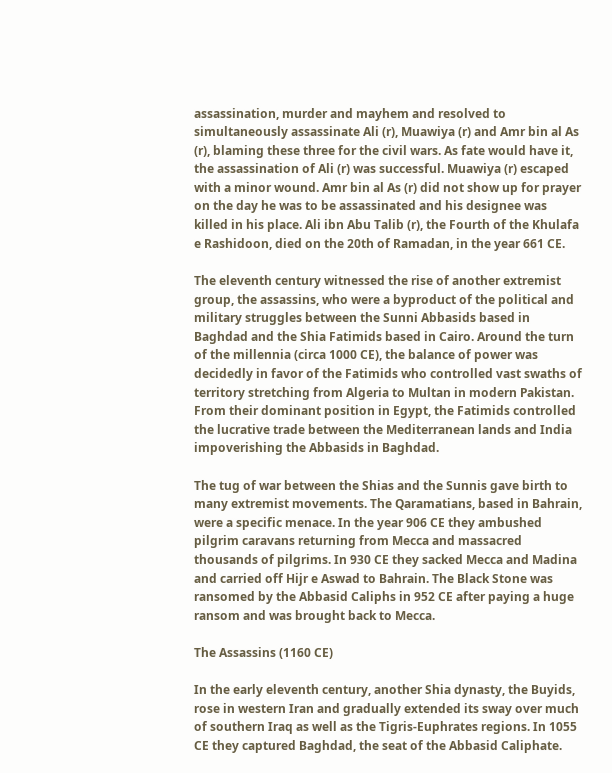assassination, murder and mayhem and resolved to simultaneously assassinate Ali (r), Muawiya (r) and Amr bin al As (r), blaming these three for the civil wars. As fate would have it, the assassination of Ali (r) was successful. Muawiya (r) escaped with a minor wound. Amr bin al As (r) did not show up for prayer on the day he was to be assassinated and his designee was killed in his place. Ali ibn Abu Talib (r), the Fourth of the Khulafa e Rashidoon, died on the 20th of Ramadan, in the year 661 CE.

The eleventh century witnessed the rise of another extremist group, the assassins, who were a byproduct of the political and military struggles between the Sunni Abbasids based in Baghdad and the Shia Fatimids based in Cairo. Around the turn of the millennia (circa 1000 CE), the balance of power was decidedly in favor of the Fatimids who controlled vast swaths of territory stretching from Algeria to Multan in modern Pakistan. From their dominant position in Egypt, the Fatimids controlled the lucrative trade between the Mediterranean lands and India impoverishing the Abbasids in Baghdad.

The tug of war between the Shias and the Sunnis gave birth to many extremist movements. The Qaramatians, based in Bahrain, were a specific menace. In the year 906 CE they ambushed pilgrim caravans returning from Mecca and massacred thousands of pilgrims. In 930 CE they sacked Mecca and Madina and carried off Hijr e Aswad to Bahrain. The Black Stone was ransomed by the Abbasid Caliphs in 952 CE after paying a huge ransom and was brought back to Mecca.

The Assassins (1160 CE)

In the early eleventh century, another Shia dynasty, the Buyids, rose in western Iran and gradually extended its sway over much of southern Iraq as well as the Tigris-Euphrates regions. In 1055 CE they captured Baghdad, the seat of the Abbasid Caliphate.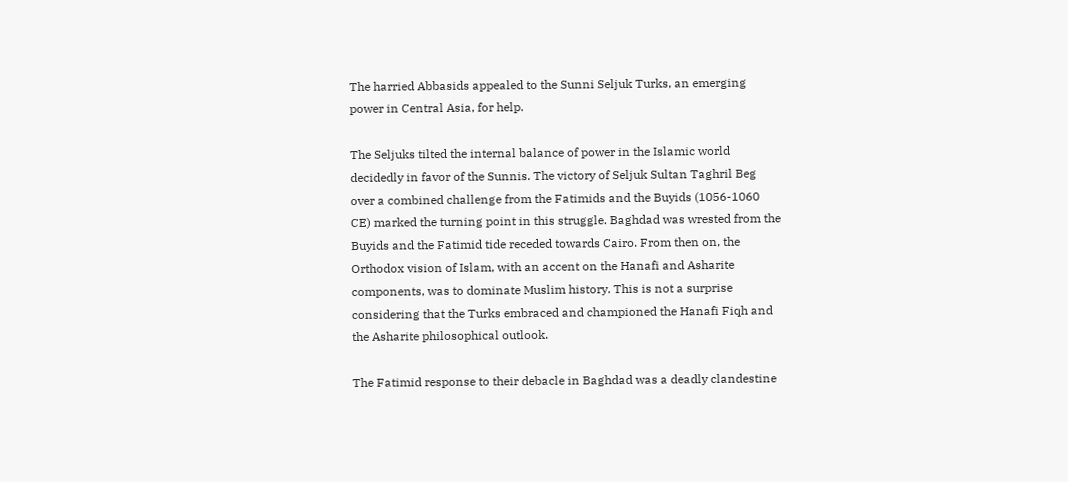The harried Abbasids appealed to the Sunni Seljuk Turks, an emerging power in Central Asia, for help.

The Seljuks tilted the internal balance of power in the Islamic world decidedly in favor of the Sunnis. The victory of Seljuk Sultan Taghril Beg over a combined challenge from the Fatimids and the Buyids (1056-1060 CE) marked the turning point in this struggle. Baghdad was wrested from the Buyids and the Fatimid tide receded towards Cairo. From then on, the Orthodox vision of Islam, with an accent on the Hanafi and Asharite components, was to dominate Muslim history. This is not a surprise considering that the Turks embraced and championed the Hanafi Fiqh and the Asharite philosophical outlook.

The Fatimid response to their debacle in Baghdad was a deadly clandestine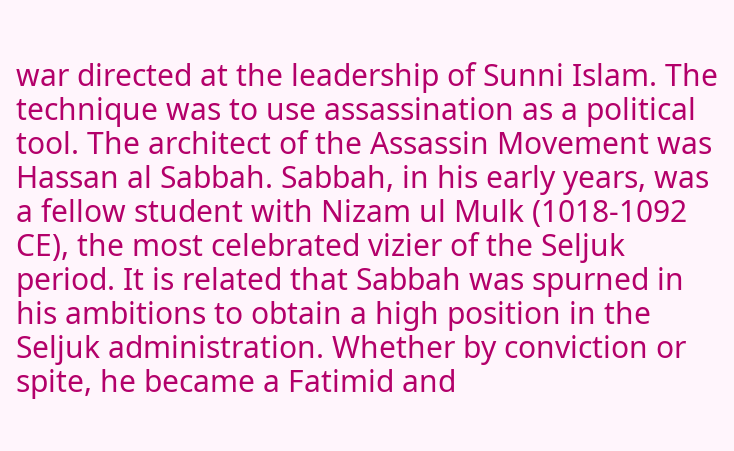war directed at the leadership of Sunni Islam. The technique was to use assassination as a political tool. The architect of the Assassin Movement was Hassan al Sabbah. Sabbah, in his early years, was a fellow student with Nizam ul Mulk (1018-1092 CE), the most celebrated vizier of the Seljuk period. It is related that Sabbah was spurned in his ambitions to obtain a high position in the Seljuk administration. Whether by conviction or spite, he became a Fatimid and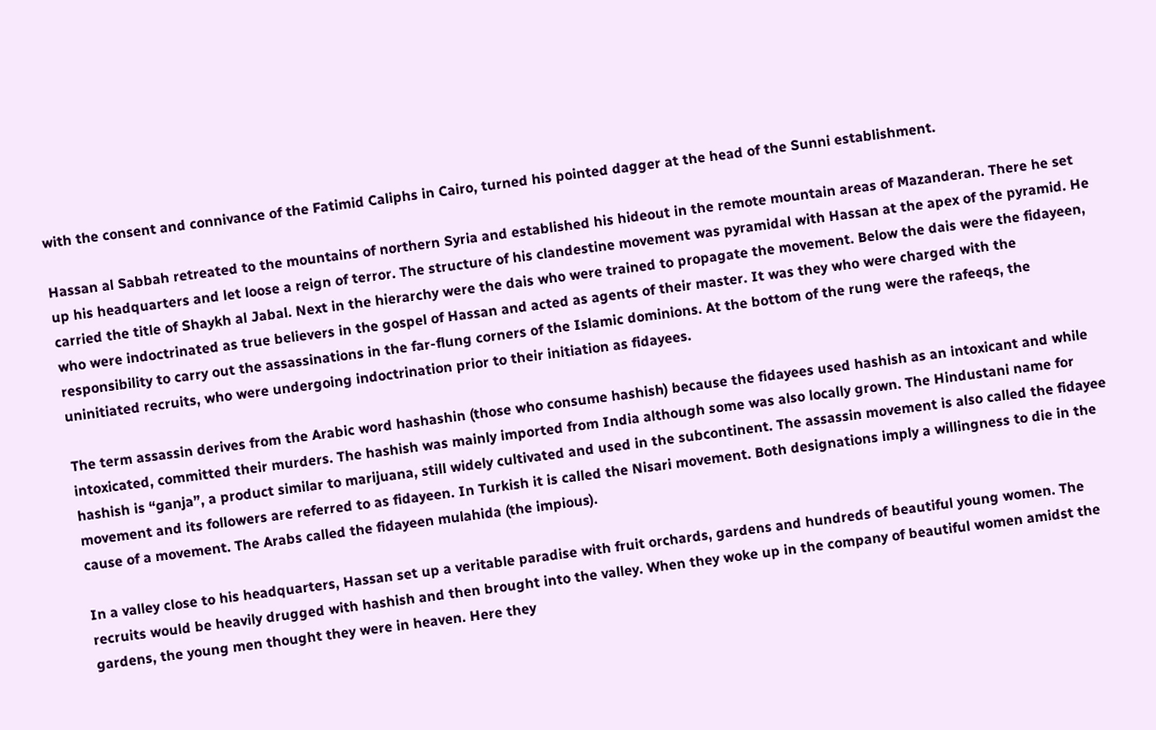with the consent and connivance of the Fatimid Caliphs in Cairo, turned his pointed dagger at the head of the Sunni establishment.

Hassan al Sabbah retreated to the mountains of northern Syria and established his hideout in the remote mountain areas of Mazanderan. There he set up his headquarters and let loose a reign of terror. The structure of his clandestine movement was pyramidal with Hassan at the apex of the pyramid. He carried the title of Shaykh al Jabal. Next in the hierarchy were the dais who were trained to propagate the movement. Below the dais were the fidayeen, who were indoctrinated as true believers in the gospel of Hassan and acted as agents of their master. It was they who were charged with the responsibility to carry out the assassinations in the far-flung corners of the Islamic dominions. At the bottom of the rung were the rafeeqs, the uninitiated recruits, who were undergoing indoctrination prior to their initiation as fidayees.

The term assassin derives from the Arabic word hashashin (those who consume hashish) because the fidayees used hashish as an intoxicant and while intoxicated, committed their murders. The hashish was mainly imported from India although some was also locally grown. The Hindustani name for hashish is “ganja”, a product similar to marijuana, still widely cultivated and used in the subcontinent. The assassin movement is also called the fidayee movement and its followers are referred to as fidayeen. In Turkish it is called the Nisari movement. Both designations imply a willingness to die in the cause of a movement. The Arabs called the fidayeen mulahida (the impious).

In a valley close to his headquarters, Hassan set up a veritable paradise with fruit orchards, gardens and hundreds of beautiful young women. The recruits would be heavily drugged with hashish and then brought into the valley. When they woke up in the company of beautiful women amidst the gardens, the young men thought they were in heaven. Here they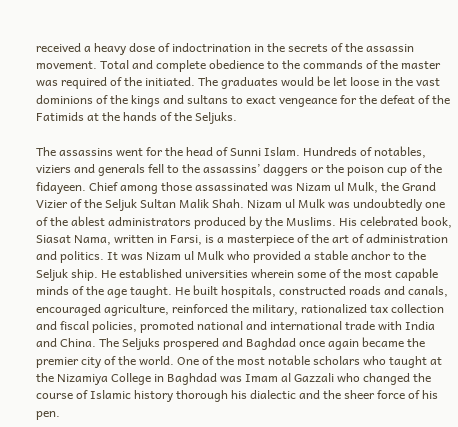received a heavy dose of indoctrination in the secrets of the assassin movement. Total and complete obedience to the commands of the master was required of the initiated. The graduates would be let loose in the vast dominions of the kings and sultans to exact vengeance for the defeat of the Fatimids at the hands of the Seljuks.

The assassins went for the head of Sunni Islam. Hundreds of notables, viziers and generals fell to the assassins’ daggers or the poison cup of the fidayeen. Chief among those assassinated was Nizam ul Mulk, the Grand Vizier of the Seljuk Sultan Malik Shah. Nizam ul Mulk was undoubtedly one of the ablest administrators produced by the Muslims. His celebrated book, Siasat Nama, written in Farsi, is a masterpiece of the art of administration and politics. It was Nizam ul Mulk who provided a stable anchor to the Seljuk ship. He established universities wherein some of the most capable minds of the age taught. He built hospitals, constructed roads and canals, encouraged agriculture, reinforced the military, rationalized tax collection and fiscal policies, promoted national and international trade with India and China. The Seljuks prospered and Baghdad once again became the premier city of the world. One of the most notable scholars who taught at the Nizamiya College in Baghdad was Imam al Gazzali who changed the course of Islamic history thorough his dialectic and the sheer force of his pen.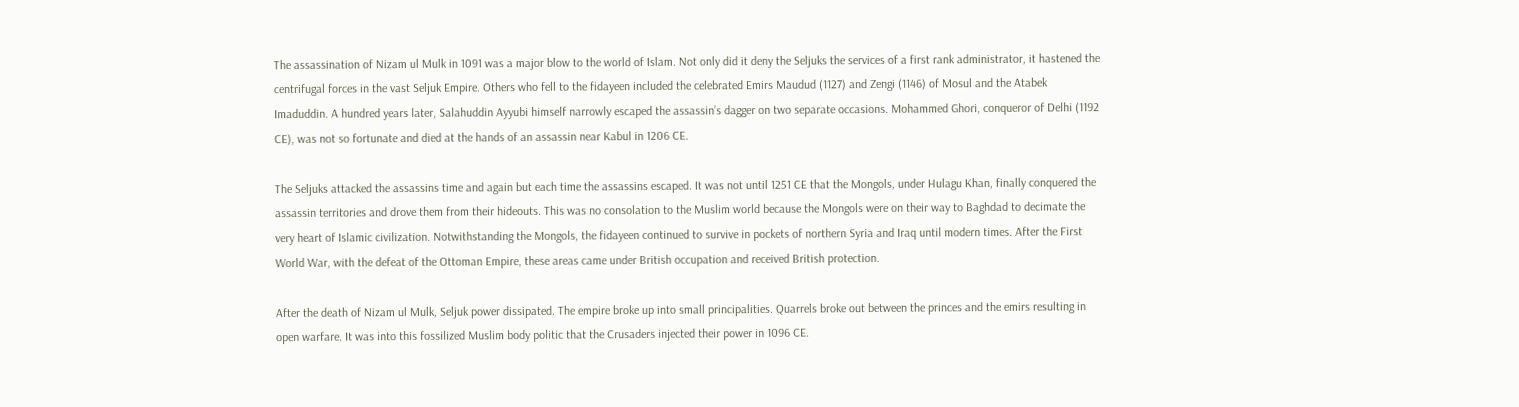The assassination of Nizam ul Mulk in 1091 was a major blow to the world of Islam. Not only did it deny the Seljuks the services of a first rank administrator, it hastened the centrifugal forces in the vast Seljuk Empire. Others who fell to the fidayeen included the celebrated Emirs Maudud (1127) and Zengi (1146) of Mosul and the Atabek Imaduddin. A hundred years later, Salahuddin Ayyubi himself narrowly escaped the assassin’s dagger on two separate occasions. Mohammed Ghori, conqueror of Delhi (1192 CE), was not so fortunate and died at the hands of an assassin near Kabul in 1206 CE.

The Seljuks attacked the assassins time and again but each time the assassins escaped. It was not until 1251 CE that the Mongols, under Hulagu Khan, finally conquered the assassin territories and drove them from their hideouts. This was no consolation to the Muslim world because the Mongols were on their way to Baghdad to decimate the very heart of Islamic civilization. Notwithstanding the Mongols, the fidayeen continued to survive in pockets of northern Syria and Iraq until modern times. After the First World War, with the defeat of the Ottoman Empire, these areas came under British occupation and received British protection.

After the death of Nizam ul Mulk, Seljuk power dissipated. The empire broke up into small principalities. Quarrels broke out between the princes and the emirs resulting in open warfare. It was into this fossilized Muslim body politic that the Crusaders injected their power in 1096 CE.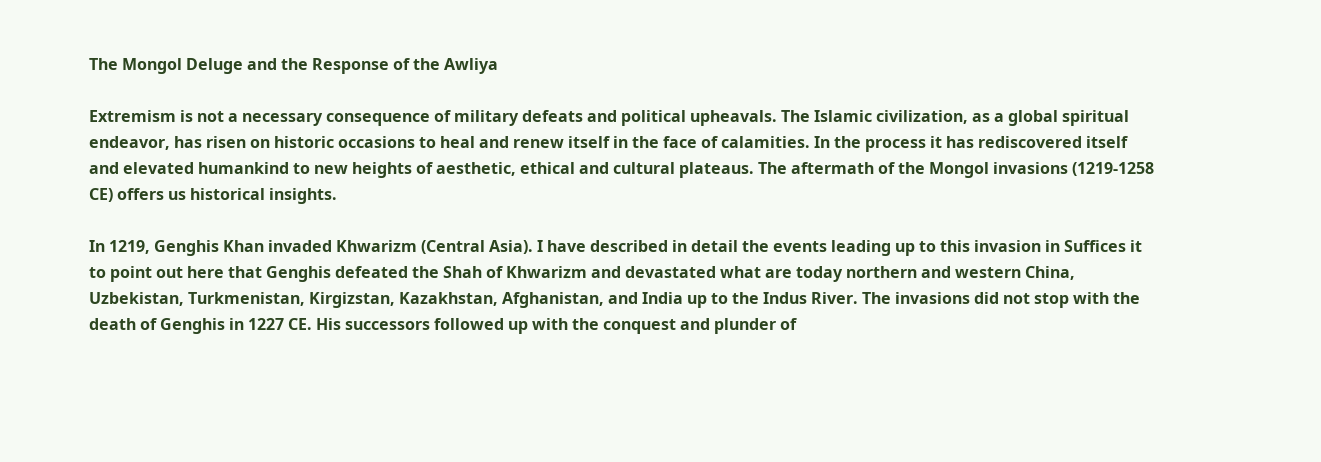The Mongol Deluge and the Response of the Awliya

Extremism is not a necessary consequence of military defeats and political upheavals. The Islamic civilization, as a global spiritual endeavor, has risen on historic occasions to heal and renew itself in the face of calamities. In the process it has rediscovered itself and elevated humankind to new heights of aesthetic, ethical and cultural plateaus. The aftermath of the Mongol invasions (1219-1258 CE) offers us historical insights.

In 1219, Genghis Khan invaded Khwarizm (Central Asia). I have described in detail the events leading up to this invasion in Suffices it to point out here that Genghis defeated the Shah of Khwarizm and devastated what are today northern and western China, Uzbekistan, Turkmenistan, Kirgizstan, Kazakhstan, Afghanistan, and India up to the Indus River. The invasions did not stop with the death of Genghis in 1227 CE. His successors followed up with the conquest and plunder of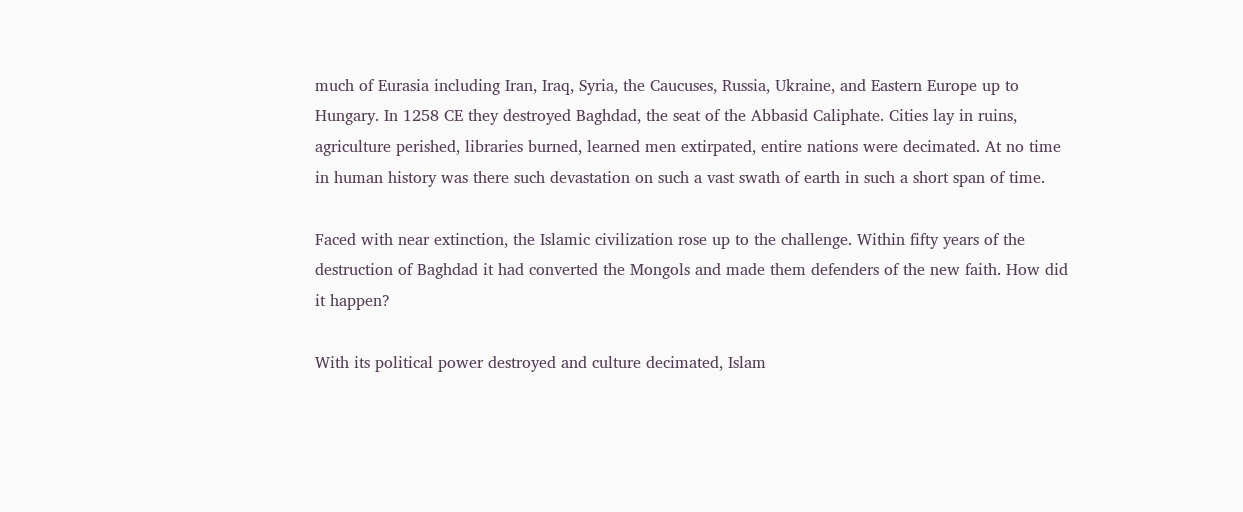much of Eurasia including Iran, Iraq, Syria, the Caucuses, Russia, Ukraine, and Eastern Europe up to Hungary. In 1258 CE they destroyed Baghdad, the seat of the Abbasid Caliphate. Cities lay in ruins, agriculture perished, libraries burned, learned men extirpated, entire nations were decimated. At no time in human history was there such devastation on such a vast swath of earth in such a short span of time.

Faced with near extinction, the Islamic civilization rose up to the challenge. Within fifty years of the destruction of Baghdad it had converted the Mongols and made them defenders of the new faith. How did it happen?

With its political power destroyed and culture decimated, Islam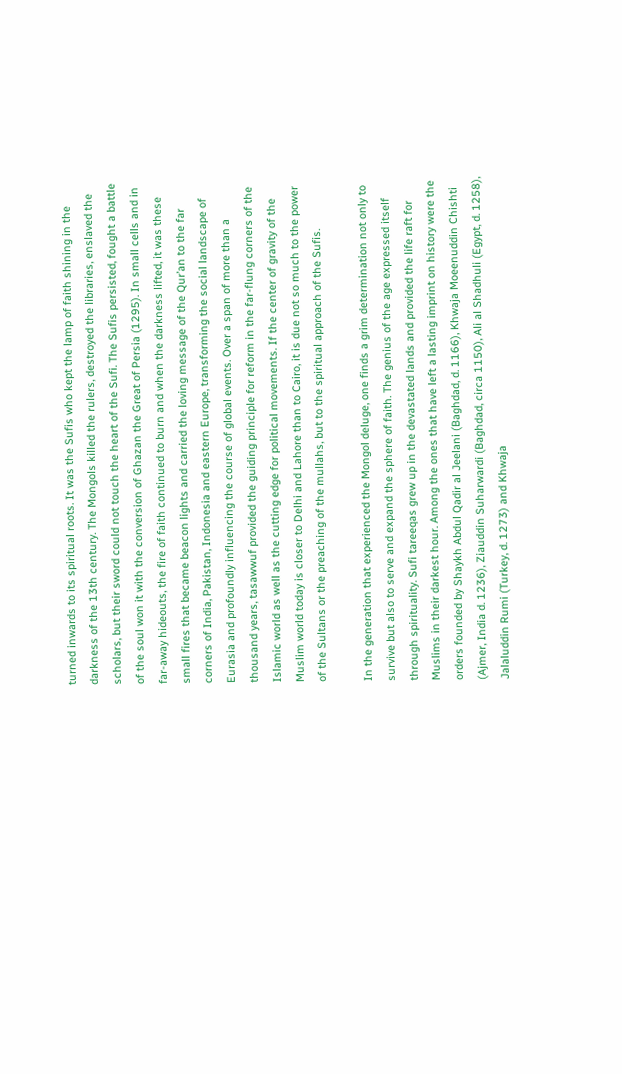turned inwards to its spiritual roots. It was the Sufis who kept the lamp of faith shining in the darkness of the 13th century. The Mongols killed the rulers, destroyed the libraries, enslaved the scholars, but their sword could not touch the heart of the Sufi. The Sufis persisted, fought a battle of the soul won it with the conversion of Ghazan the Great of Persia (1295). In small cells and in far-away hideouts, the fire of faith continued to burn and when the darkness lifted, it was these small fires that became beacon lights and carried the loving message of the Qur’an to the far corners of India, Pakistan, Indonesia and eastern Europe, transforming the social landscape of Eurasia and profoundly influencing the course of global events. Over a span of more than a thousand years, tasawwuf provided the guiding principle for reform in the far-flung corners of the Islamic world as well as the cutting edge for political movements. If the center of gravity of the Muslim world today is closer to Delhi and Lahore than to Cairo, it is due not so much to the power of the Sultans or the preaching of the mullahs, but to the spiritual approach of the Sufis.

In the generation that experienced the Mongol deluge, one finds a grim determination not only to survive but also to serve and expand the sphere of faith. The genius of the age expressed itself through spirituality. Sufi tareeqas grew up in the devastated lands and provided the life raft for Muslims in their darkest hour. Among the ones that have left a lasting imprint on history were the orders founded by Shaykh Abdul Qadir al Jeelani (Baghdad, d. 1166), Khwaja Moeenuddin Chishti (Ajmer, India d. 1236), Ziauddin Suharwardi (Baghdad, circa 1150), Ali al Shadhuli (Egypt, d. 1258), Jalaluddin Rumi (Turkey, d. 1273) and Khwaja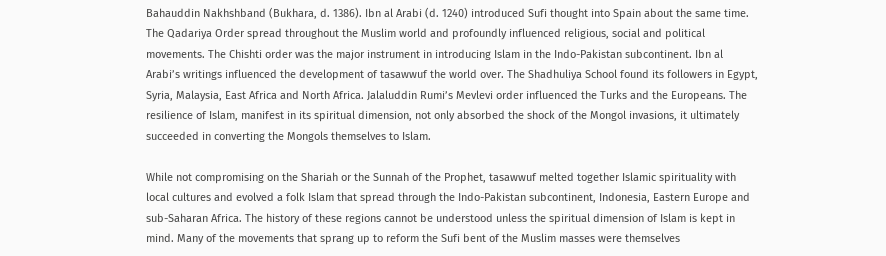Bahauddin Nakhshband (Bukhara, d. 1386). Ibn al Arabi (d. 1240) introduced Sufi thought into Spain about the same time. The Qadariya Order spread throughout the Muslim world and profoundly influenced religious, social and political movements. The Chishti order was the major instrument in introducing Islam in the Indo-Pakistan subcontinent. Ibn al Arabi’s writings influenced the development of tasawwuf the world over. The Shadhuliya School found its followers in Egypt, Syria, Malaysia, East Africa and North Africa. Jalaluddin Rumi’s Mevlevi order influenced the Turks and the Europeans. The resilience of Islam, manifest in its spiritual dimension, not only absorbed the shock of the Mongol invasions, it ultimately succeeded in converting the Mongols themselves to Islam.

While not compromising on the Shariah or the Sunnah of the Prophet, tasawwuf melted together Islamic spirituality with local cultures and evolved a folk Islam that spread through the Indo-Pakistan subcontinent, Indonesia, Eastern Europe and sub-Saharan Africa. The history of these regions cannot be understood unless the spiritual dimension of Islam is kept in mind. Many of the movements that sprang up to reform the Sufi bent of the Muslim masses were themselves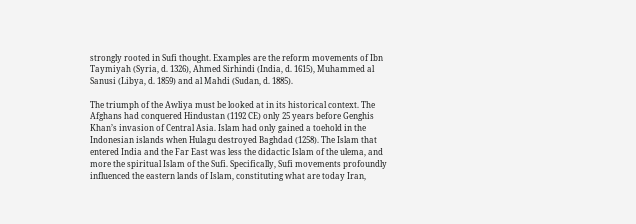strongly rooted in Sufi thought. Examples are the reform movements of Ibn Taymiyah (Syria, d. 1326), Ahmed Sirhindi (India, d. 1615), Muhammed al Sanusi (Libya, d. 1859) and al Mahdi (Sudan, d. 1885).

The triumph of the Awliya must be looked at in its historical context. The Afghans had conquered Hindustan (1192 CE) only 25 years before Genghis Khan’s invasion of Central Asia. Islam had only gained a toehold in the Indonesian islands when Hulagu destroyed Baghdad (1258). The Islam that entered India and the Far East was less the didactic Islam of the ulema, and more the spiritual Islam of the Sufi. Specifically, Sufi movements profoundly influenced the eastern lands of Islam, constituting what are today Iran,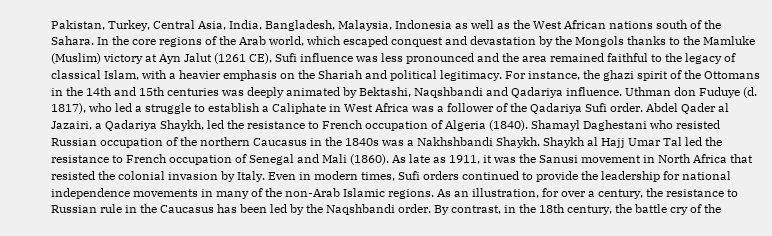Pakistan, Turkey, Central Asia, India, Bangladesh, Malaysia, Indonesia as well as the West African nations south of the Sahara. In the core regions of the Arab world, which escaped conquest and devastation by the Mongols thanks to the Mamluke (Muslim) victory at Ayn Jalut (1261 CE), Sufi influence was less pronounced and the area remained faithful to the legacy of classical Islam, with a heavier emphasis on the Shariah and political legitimacy. For instance, the ghazi spirit of the Ottomans in the 14th and 15th centuries was deeply animated by Bektashi, Naqshbandi and Qadariya influence. Uthman don Fuduye (d. 1817), who led a struggle to establish a Caliphate in West Africa was a follower of the Qadariya Sufi order. Abdel Qader al Jazairi, a Qadariya Shaykh, led the resistance to French occupation of Algeria (1840). Shamayl Daghestani who resisted Russian occupation of the northern Caucasus in the 1840s was a Nakhshbandi Shaykh. Shaykh al Hajj Umar Tal led the resistance to French occupation of Senegal and Mali (1860). As late as 1911, it was the Sanusi movement in North Africa that resisted the colonial invasion by Italy. Even in modern times, Sufi orders continued to provide the leadership for national independence movements in many of the non-Arab Islamic regions. As an illustration, for over a century, the resistance to Russian rule in the Caucasus has been led by the Naqshbandi order. By contrast, in the 18th century, the battle cry of the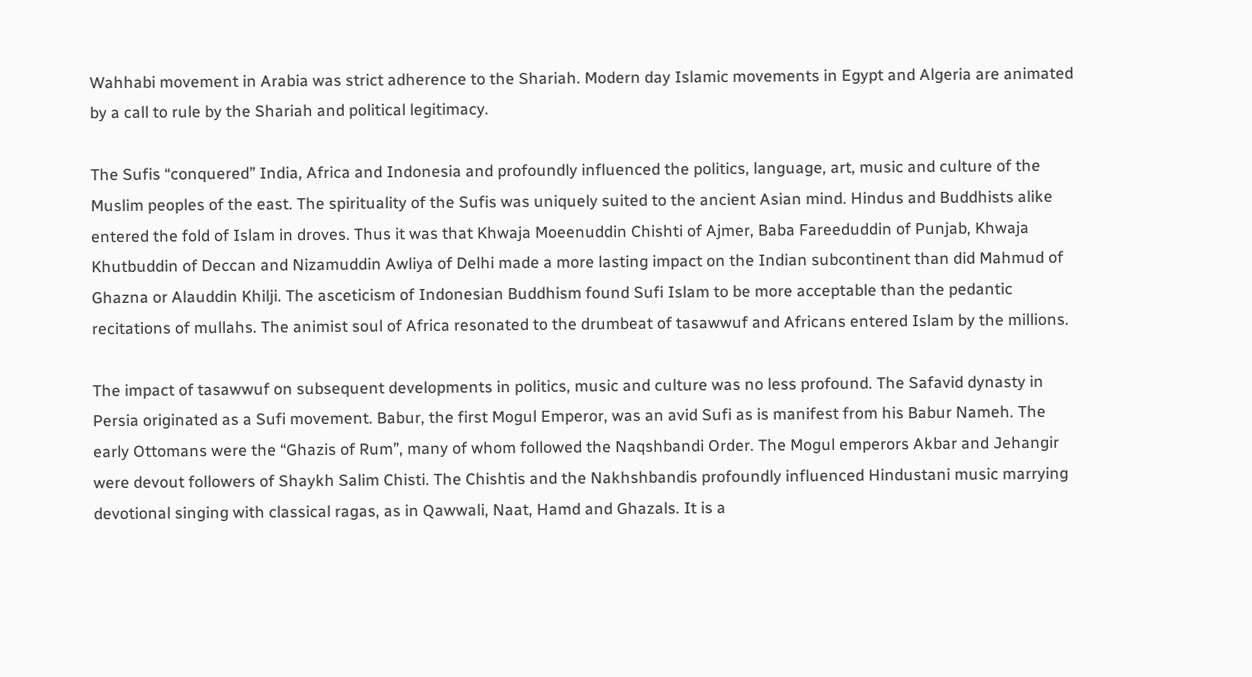Wahhabi movement in Arabia was strict adherence to the Shariah. Modern day Islamic movements in Egypt and Algeria are animated by a call to rule by the Shariah and political legitimacy.

The Sufis “conquered” India, Africa and Indonesia and profoundly influenced the politics, language, art, music and culture of the Muslim peoples of the east. The spirituality of the Sufis was uniquely suited to the ancient Asian mind. Hindus and Buddhists alike entered the fold of Islam in droves. Thus it was that Khwaja Moeenuddin Chishti of Ajmer, Baba Fareeduddin of Punjab, Khwaja Khutbuddin of Deccan and Nizamuddin Awliya of Delhi made a more lasting impact on the Indian subcontinent than did Mahmud of Ghazna or Alauddin Khilji. The asceticism of Indonesian Buddhism found Sufi Islam to be more acceptable than the pedantic recitations of mullahs. The animist soul of Africa resonated to the drumbeat of tasawwuf and Africans entered Islam by the millions.

The impact of tasawwuf on subsequent developments in politics, music and culture was no less profound. The Safavid dynasty in Persia originated as a Sufi movement. Babur, the first Mogul Emperor, was an avid Sufi as is manifest from his Babur Nameh. The early Ottomans were the “Ghazis of Rum”, many of whom followed the Naqshbandi Order. The Mogul emperors Akbar and Jehangir were devout followers of Shaykh Salim Chisti. The Chishtis and the Nakhshbandis profoundly influenced Hindustani music marrying devotional singing with classical ragas, as in Qawwali, Naat, Hamd and Ghazals. It is a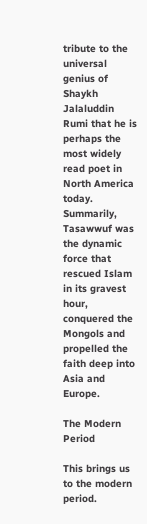tribute to the universal genius of Shaykh Jalaluddin Rumi that he is perhaps the most widely read poet in North America today. Summarily, Tasawwuf was the dynamic force that rescued Islam in its gravest hour, conquered the Mongols and propelled the faith deep into Asia and Europe.

The Modern Period

This brings us to the modern period.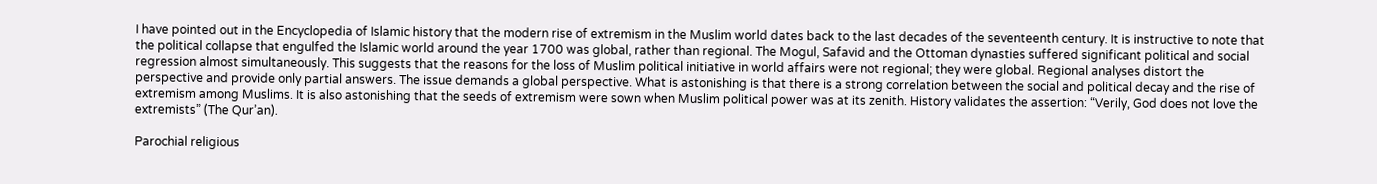I have pointed out in the Encyclopedia of Islamic history that the modern rise of extremism in the Muslim world dates back to the last decades of the seventeenth century. It is instructive to note that the political collapse that engulfed the Islamic world around the year 1700 was global, rather than regional. The Mogul, Safavid and the Ottoman dynasties suffered significant political and social regression almost simultaneously. This suggests that the reasons for the loss of Muslim political initiative in world affairs were not regional; they were global. Regional analyses distort the perspective and provide only partial answers. The issue demands a global perspective. What is astonishing is that there is a strong correlation between the social and political decay and the rise of extremism among Muslims. It is also astonishing that the seeds of extremism were sown when Muslim political power was at its zenith. History validates the assertion: “Verily, God does not love the extremists” (The Qur’an).

Parochial religious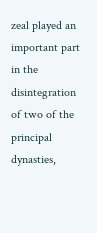zeal played an important part in the disintegration of two of the principal dynasties,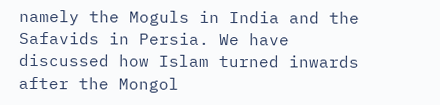namely the Moguls in India and the Safavids in Persia. We have discussed how Islam turned inwards after the Mongol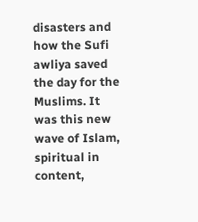disasters and how the Sufi awliya saved the day for the Muslims. It was this new wave of Islam, spiritual in content,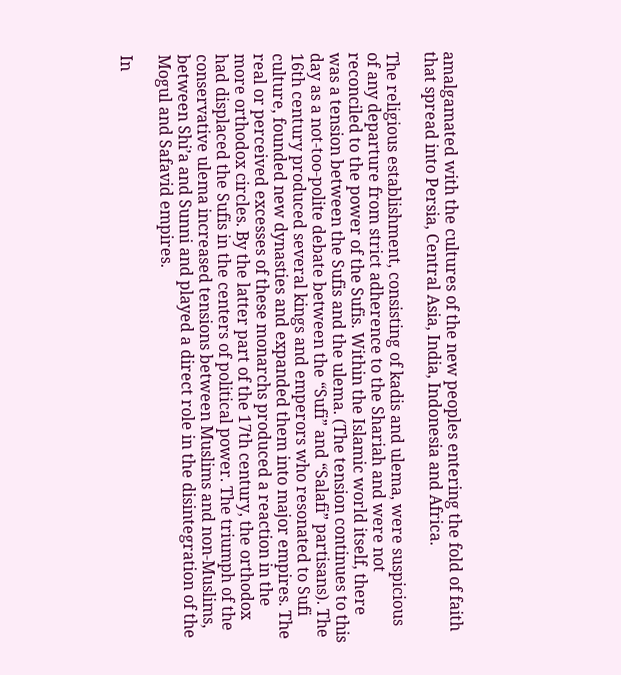amalgamated with the cultures of the new peoples entering the fold of faith that spread into Persia, Central Asia, India, Indonesia and Africa.

The religious establishment, consisting of kadis and ulema, were suspicious of any departure from strict adherence to the Shariah and were not reconciled to the power of the Sufis. Within the Islamic world itself, there was a tension between the Sufis and the ulema. (The tension continues to this day as a not-too-polite debate between the “Sufi” and “Salafi” partisans). The 16th century produced several kings and emperors who resonated to Sufi culture, founded new dynasties and expanded them into major empires. The real or perceived excesses of these monarchs produced a reaction in the more orthodox circles. By the latter part of the 17th century, the orthodox had displaced the Sufis in the centers of political power. The triumph of the conservative ulema increased tensions between Muslims and non-Muslims, between Shi’a and Sunni and played a direct role in the disintegration of the Mogul and Safavid empires.

In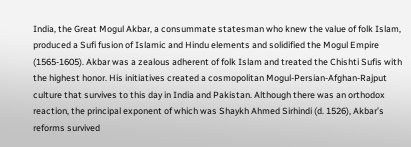India, the Great Mogul Akbar, a consummate statesman who knew the value of folk Islam, produced a Sufi fusion of Islamic and Hindu elements and solidified the Mogul Empire (1565-1605). Akbar was a zealous adherent of folk Islam and treated the Chishti Sufis with the highest honor. His initiatives created a cosmopolitan Mogul-Persian-Afghan-Rajput culture that survives to this day in India and Pakistan. Although there was an orthodox reaction, the principal exponent of which was Shaykh Ahmed Sirhindi (d. 1526), Akbar’s reforms survived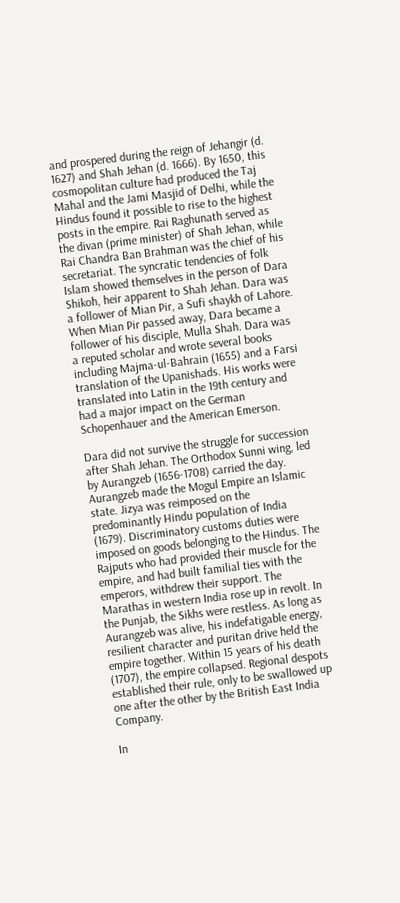and prospered during the reign of Jehangir (d. 1627) and Shah Jehan (d. 1666). By 1650, this cosmopolitan culture had produced the Taj Mahal and the Jami Masjid of Delhi, while the Hindus found it possible to rise to the highest posts in the empire. Rai Raghunath served as the divan (prime minister) of Shah Jehan, while Rai Chandra Ban Brahman was the chief of his secretariat. The syncratic tendencies of folk Islam showed themselves in the person of Dara Shikoh, heir apparent to Shah Jehan. Dara was a follower of Mian Pir, a Sufi shaykh of Lahore. When Mian Pir passed away, Dara became a follower of his disciple, Mulla Shah. Dara was a reputed scholar and wrote several books including Majma-ul-Bahrain (1655) and a Farsi translation of the Upanishads. His works were translated into Latin in the 19th century and had a major impact on the German Schopenhauer and the American Emerson.

Dara did not survive the struggle for succession after Shah Jehan. The Orthodox Sunni wing, led by Aurangzeb (1656-1708) carried the day. Aurangzeb made the Mogul Empire an Islamic state. Jizya was reimposed on the predominantly Hindu population of India (1679). Discriminatory customs duties were imposed on goods belonging to the Hindus. The Rajputs who had provided their muscle for the empire, and had built familial ties with the emperors, withdrew their support. The Marathas in western India rose up in revolt. In the Punjab, the Sikhs were restless. As long as Aurangzeb was alive, his indefatigable energy, resilient character and puritan drive held the empire together. Within 15 years of his death (1707), the empire collapsed. Regional despots established their rule, only to be swallowed up one after the other by the British East India Company.

In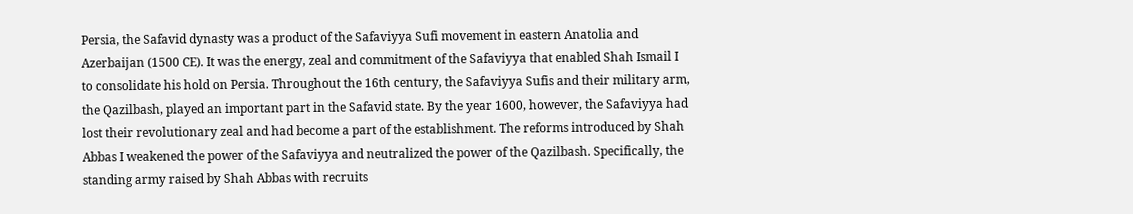Persia, the Safavid dynasty was a product of the Safaviyya Sufi movement in eastern Anatolia and Azerbaijan (1500 CE). It was the energy, zeal and commitment of the Safaviyya that enabled Shah Ismail I to consolidate his hold on Persia. Throughout the 16th century, the Safaviyya Sufis and their military arm, the Qazilbash, played an important part in the Safavid state. By the year 1600, however, the Safaviyya had lost their revolutionary zeal and had become a part of the establishment. The reforms introduced by Shah Abbas I weakened the power of the Safaviyya and neutralized the power of the Qazilbash. Specifically, the standing army raised by Shah Abbas with recruits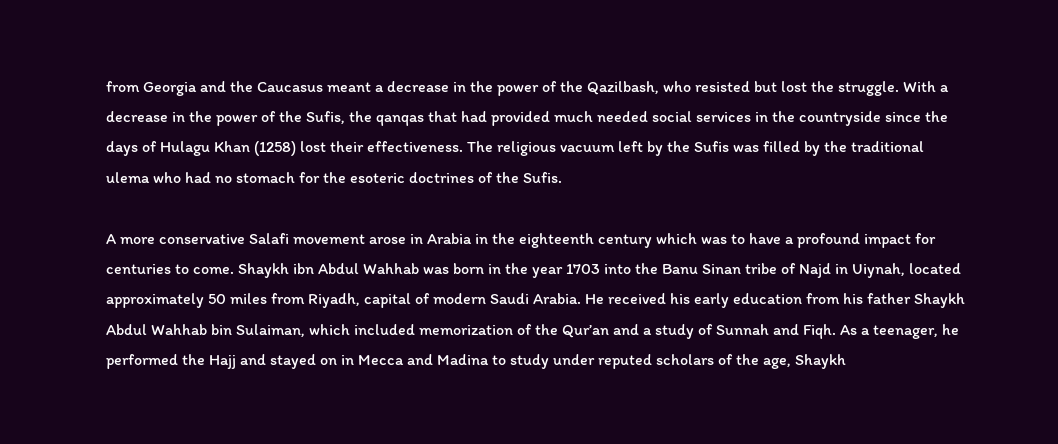from Georgia and the Caucasus meant a decrease in the power of the Qazilbash, who resisted but lost the struggle. With a decrease in the power of the Sufis, the qanqas that had provided much needed social services in the countryside since the days of Hulagu Khan (1258) lost their effectiveness. The religious vacuum left by the Sufis was filled by the traditional ulema who had no stomach for the esoteric doctrines of the Sufis.

A more conservative Salafi movement arose in Arabia in the eighteenth century which was to have a profound impact for centuries to come. Shaykh ibn Abdul Wahhab was born in the year 1703 into the Banu Sinan tribe of Najd in Uiynah, located approximately 50 miles from Riyadh, capital of modern Saudi Arabia. He received his early education from his father Shaykh Abdul Wahhab bin Sulaiman, which included memorization of the Qur’an and a study of Sunnah and Fiqh. As a teenager, he performed the Hajj and stayed on in Mecca and Madina to study under reputed scholars of the age, Shaykh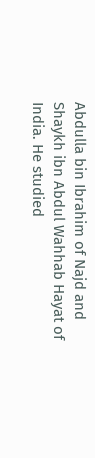Abdulla bin Ibrahim of Najd and Shaykh ibn Abdul Wahhab Hayat of India. He studied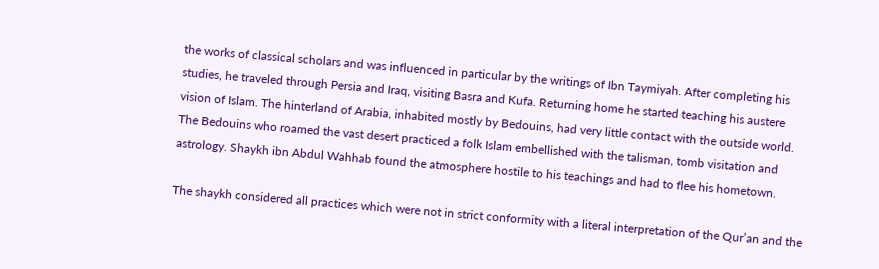the works of classical scholars and was influenced in particular by the writings of Ibn Taymiyah. After completing his studies, he traveled through Persia and Iraq, visiting Basra and Kufa. Returning home he started teaching his austere vision of Islam. The hinterland of Arabia, inhabited mostly by Bedouins, had very little contact with the outside world. The Bedouins who roamed the vast desert practiced a folk Islam embellished with the talisman, tomb visitation and astrology. Shaykh ibn Abdul Wahhab found the atmosphere hostile to his teachings and had to flee his hometown.

The shaykh considered all practices which were not in strict conformity with a literal interpretation of the Qur’an and the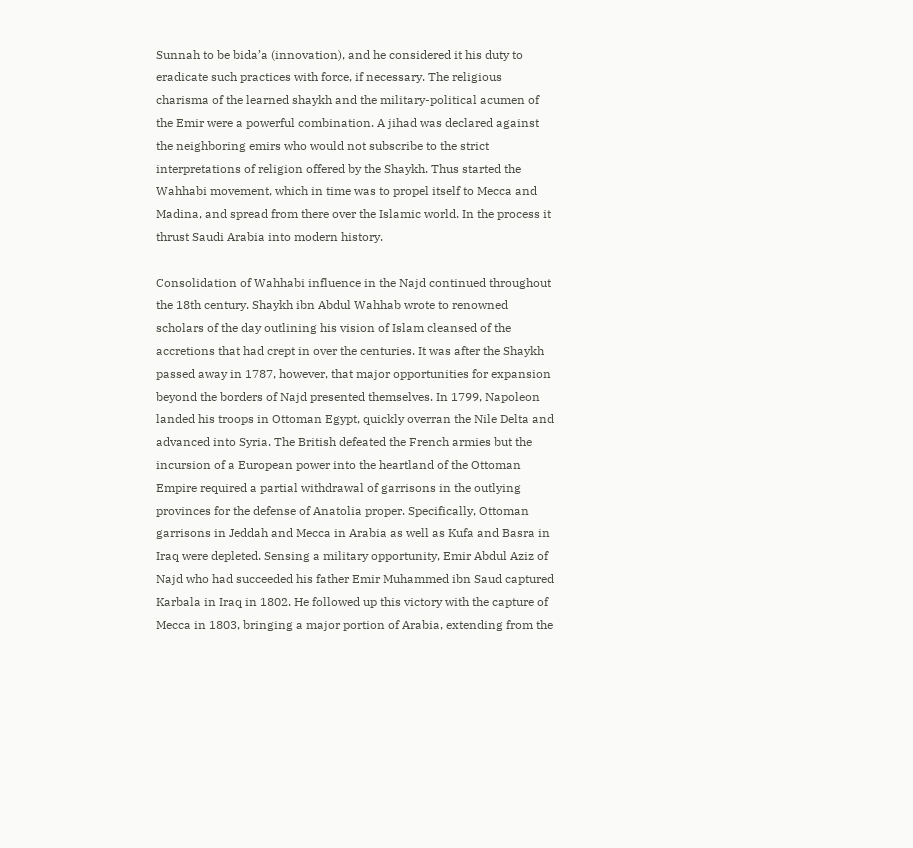Sunnah to be bida’a (innovation), and he considered it his duty to eradicate such practices with force, if necessary. The religious charisma of the learned shaykh and the military-political acumen of the Emir were a powerful combination. A jihad was declared against the neighboring emirs who would not subscribe to the strict interpretations of religion offered by the Shaykh. Thus started the Wahhabi movement, which in time was to propel itself to Mecca and Madina, and spread from there over the Islamic world. In the process it thrust Saudi Arabia into modern history.

Consolidation of Wahhabi influence in the Najd continued throughout the 18th century. Shaykh ibn Abdul Wahhab wrote to renowned scholars of the day outlining his vision of Islam cleansed of the accretions that had crept in over the centuries. It was after the Shaykh passed away in 1787, however, that major opportunities for expansion beyond the borders of Najd presented themselves. In 1799, Napoleon landed his troops in Ottoman Egypt, quickly overran the Nile Delta and advanced into Syria. The British defeated the French armies but the incursion of a European power into the heartland of the Ottoman Empire required a partial withdrawal of garrisons in the outlying provinces for the defense of Anatolia proper. Specifically, Ottoman garrisons in Jeddah and Mecca in Arabia as well as Kufa and Basra in Iraq were depleted. Sensing a military opportunity, Emir Abdul Aziz of Najd who had succeeded his father Emir Muhammed ibn Saud captured Karbala in Iraq in 1802. He followed up this victory with the capture of Mecca in 1803, bringing a major portion of Arabia, extending from the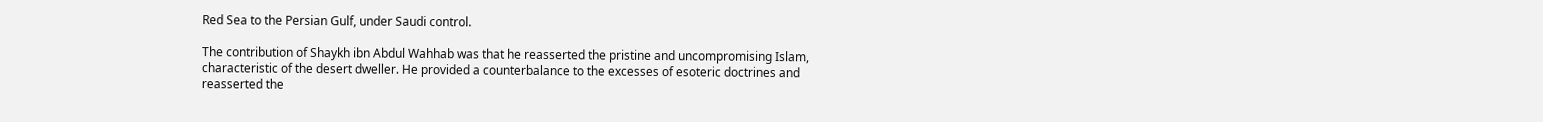Red Sea to the Persian Gulf, under Saudi control.

The contribution of Shaykh ibn Abdul Wahhab was that he reasserted the pristine and uncompromising Islam, characteristic of the desert dweller. He provided a counterbalance to the excesses of esoteric doctrines and reasserted the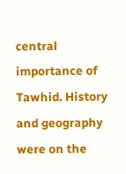central importance of Tawhid. History and geography were on the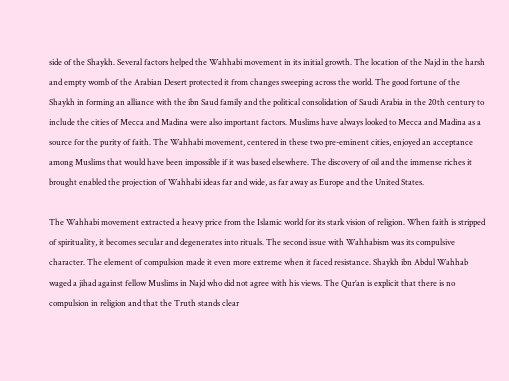side of the Shaykh. Several factors helped the Wahhabi movement in its initial growth. The location of the Najd in the harsh and empty womb of the Arabian Desert protected it from changes sweeping across the world. The good fortune of the Shaykh in forming an alliance with the ibn Saud family and the political consolidation of Saudi Arabia in the 20th century to include the cities of Mecca and Madina were also important factors. Muslims have always looked to Mecca and Madina as a source for the purity of faith. The Wahhabi movement, centered in these two pre-eminent cities, enjoyed an acceptance among Muslims that would have been impossible if it was based elsewhere. The discovery of oil and the immense riches it brought enabled the projection of Wahhabi ideas far and wide, as far away as Europe and the United States.

The Wahhabi movement extracted a heavy price from the Islamic world for its stark vision of religion. When faith is stripped of spirituality, it becomes secular and degenerates into rituals. The second issue with Wahhabism was its compulsive character. The element of compulsion made it even more extreme when it faced resistance. Shaykh ibn Abdul Wahhab waged a jihad against fellow Muslims in Najd who did not agree with his views. The Qur’an is explicit that there is no compulsion in religion and that the Truth stands clear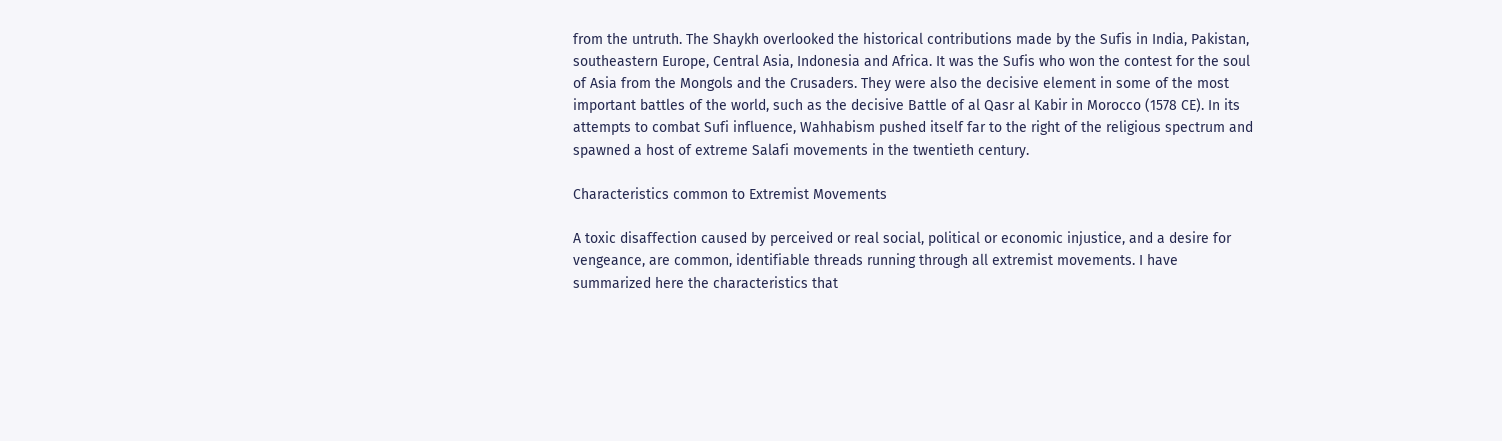from the untruth. The Shaykh overlooked the historical contributions made by the Sufis in India, Pakistan, southeastern Europe, Central Asia, Indonesia and Africa. It was the Sufis who won the contest for the soul of Asia from the Mongols and the Crusaders. They were also the decisive element in some of the most important battles of the world, such as the decisive Battle of al Qasr al Kabir in Morocco (1578 CE). In its attempts to combat Sufi influence, Wahhabism pushed itself far to the right of the religious spectrum and spawned a host of extreme Salafi movements in the twentieth century.

Characteristics common to Extremist Movements

A toxic disaffection caused by perceived or real social, political or economic injustice, and a desire for vengeance, are common, identifiable threads running through all extremist movements. I have summarized here the characteristics that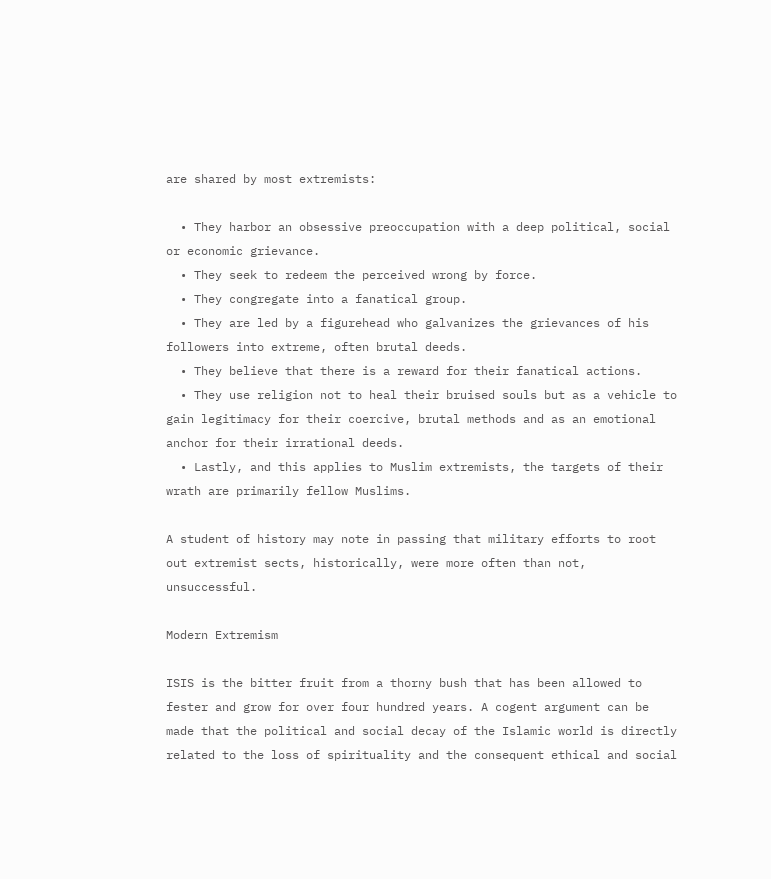are shared by most extremists:

  • They harbor an obsessive preoccupation with a deep political, social or economic grievance.
  • They seek to redeem the perceived wrong by force.
  • They congregate into a fanatical group.
  • They are led by a figurehead who galvanizes the grievances of his followers into extreme, often brutal deeds.
  • They believe that there is a reward for their fanatical actions.
  • They use religion not to heal their bruised souls but as a vehicle to gain legitimacy for their coercive, brutal methods and as an emotional anchor for their irrational deeds.
  • Lastly, and this applies to Muslim extremists, the targets of their wrath are primarily fellow Muslims.

A student of history may note in passing that military efforts to root out extremist sects, historically, were more often than not, unsuccessful.

Modern Extremism

ISIS is the bitter fruit from a thorny bush that has been allowed to fester and grow for over four hundred years. A cogent argument can be made that the political and social decay of the Islamic world is directly related to the loss of spirituality and the consequent ethical and social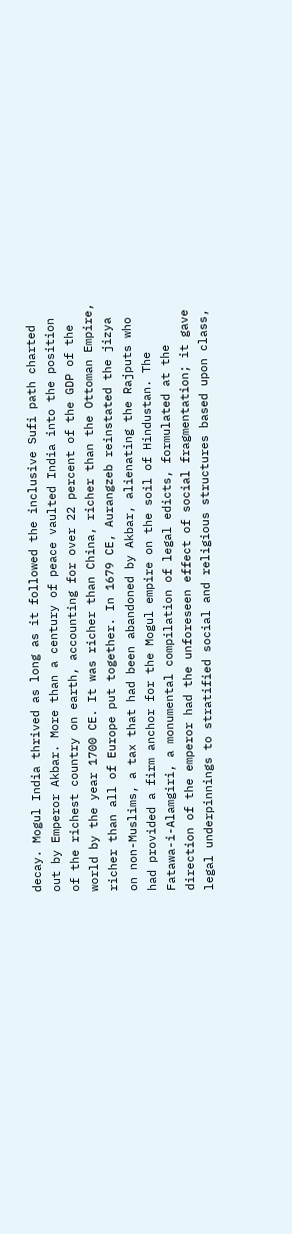decay. Mogul India thrived as long as it followed the inclusive Sufi path charted out by Emperor Akbar. More than a century of peace vaulted India into the position of the richest country on earth, accounting for over 22 percent of the GDP of the world by the year 1700 CE. It was richer than China, richer than the Ottoman Empire, richer than all of Europe put together. In 1679 CE, Aurangzeb reinstated the jizya on non-Muslims, a tax that had been abandoned by Akbar, alienating the Rajputs who had provided a firm anchor for the Mogul empire on the soil of Hindustan. The Fatawa-i-Alamgiri, a monumental compilation of legal edicts, formulated at the direction of the emperor had the unforeseen effect of social fragmentation; it gave legal underpinnings to stratified social and religious structures based upon class,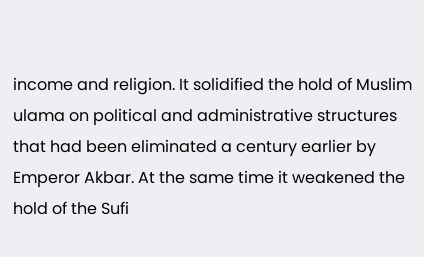income and religion. It solidified the hold of Muslim ulama on political and administrative structures that had been eliminated a century earlier by Emperor Akbar. At the same time it weakened the hold of the Sufi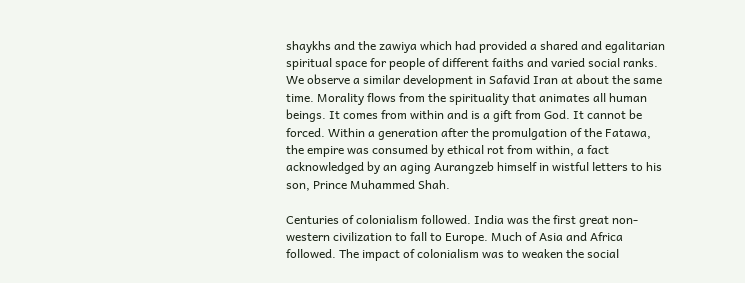shaykhs and the zawiya which had provided a shared and egalitarian spiritual space for people of different faiths and varied social ranks. We observe a similar development in Safavid Iran at about the same time. Morality flows from the spirituality that animates all human beings. It comes from within and is a gift from God. It cannot be forced. Within a generation after the promulgation of the Fatawa, the empire was consumed by ethical rot from within, a fact acknowledged by an aging Aurangzeb himself in wistful letters to his son, Prince Muhammed Shah.

Centuries of colonialism followed. India was the first great non-western civilization to fall to Europe. Much of Asia and Africa followed. The impact of colonialism was to weaken the social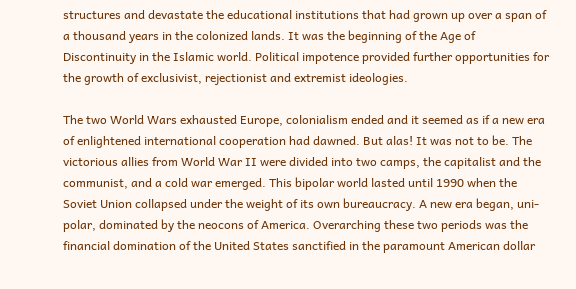structures and devastate the educational institutions that had grown up over a span of a thousand years in the colonized lands. It was the beginning of the Age of Discontinuity in the Islamic world. Political impotence provided further opportunities for the growth of exclusivist, rejectionist and extremist ideologies.

The two World Wars exhausted Europe, colonialism ended and it seemed as if a new era of enlightened international cooperation had dawned. But alas! It was not to be. The victorious allies from World War II were divided into two camps, the capitalist and the communist, and a cold war emerged. This bipolar world lasted until 1990 when the Soviet Union collapsed under the weight of its own bureaucracy. A new era began, uni-polar, dominated by the neocons of America. Overarching these two periods was the financial domination of the United States sanctified in the paramount American dollar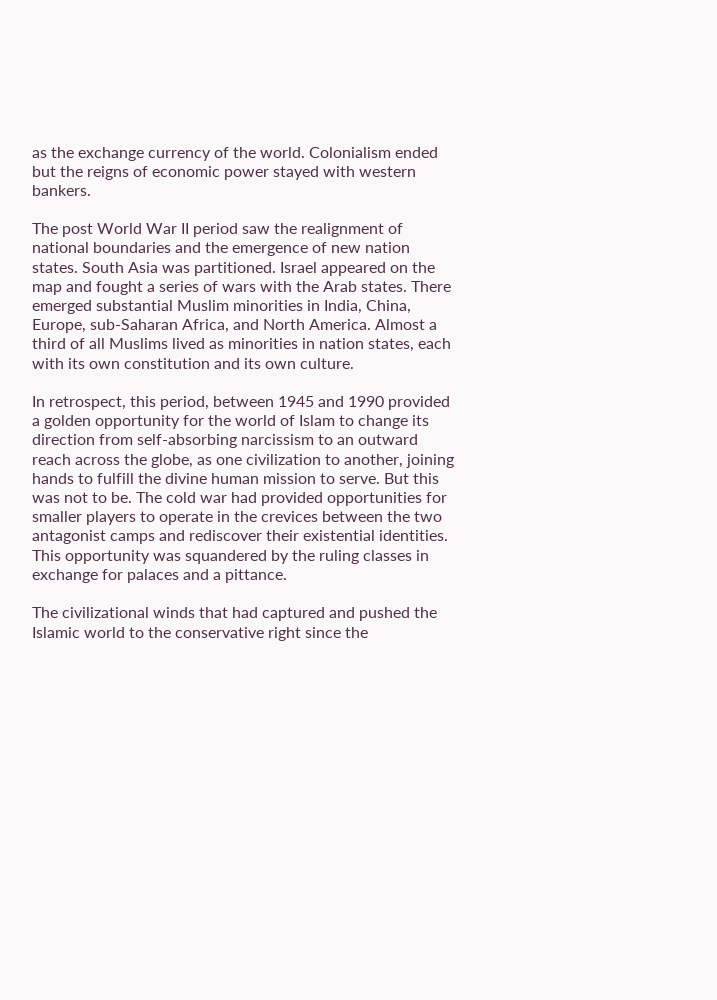as the exchange currency of the world. Colonialism ended but the reigns of economic power stayed with western bankers.

The post World War II period saw the realignment of national boundaries and the emergence of new nation states. South Asia was partitioned. Israel appeared on the map and fought a series of wars with the Arab states. There emerged substantial Muslim minorities in India, China, Europe, sub-Saharan Africa, and North America. Almost a third of all Muslims lived as minorities in nation states, each with its own constitution and its own culture.

In retrospect, this period, between 1945 and 1990 provided a golden opportunity for the world of Islam to change its direction from self-absorbing narcissism to an outward reach across the globe, as one civilization to another, joining hands to fulfill the divine human mission to serve. But this was not to be. The cold war had provided opportunities for smaller players to operate in the crevices between the two antagonist camps and rediscover their existential identities. This opportunity was squandered by the ruling classes in exchange for palaces and a pittance.

The civilizational winds that had captured and pushed the Islamic world to the conservative right since the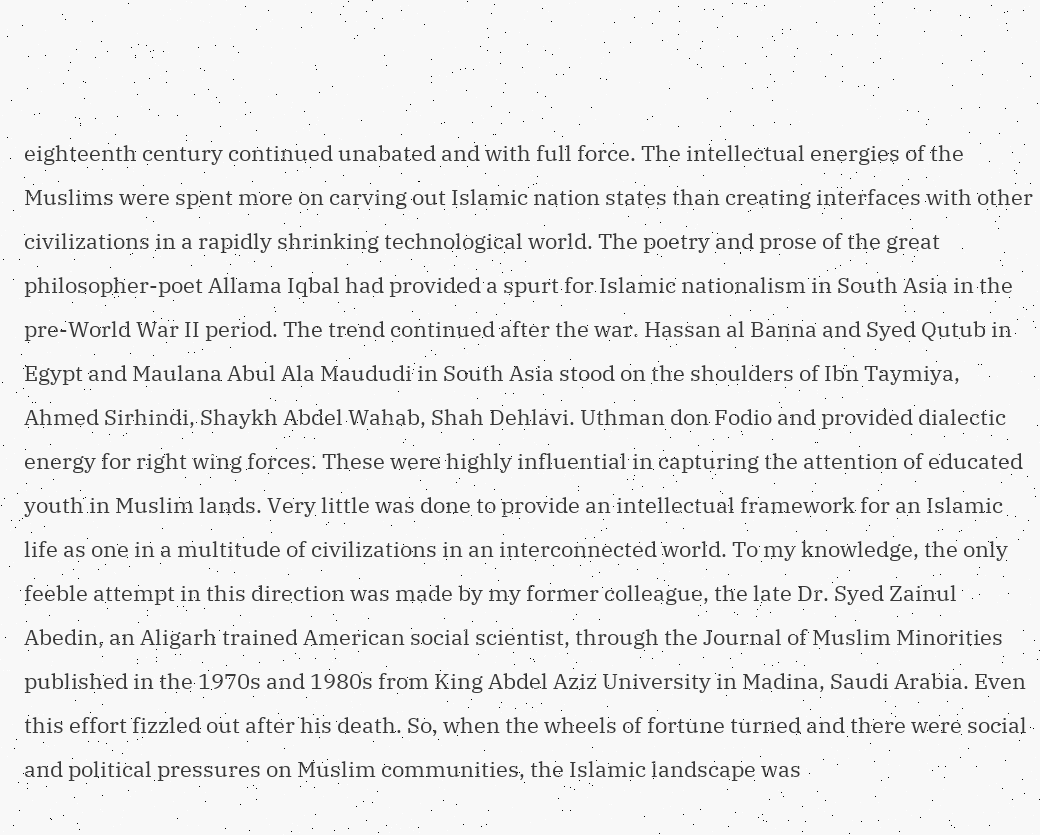eighteenth century continued unabated and with full force. The intellectual energies of the Muslims were spent more on carving out Islamic nation states than creating interfaces with other civilizations in a rapidly shrinking technological world. The poetry and prose of the great philosopher-poet Allama Iqbal had provided a spurt for Islamic nationalism in South Asia in the pre-World War II period. The trend continued after the war. Hassan al Banna and Syed Qutub in Egypt and Maulana Abul Ala Maududi in South Asia stood on the shoulders of Ibn Taymiya, Ahmed Sirhindi, Shaykh Abdel Wahab, Shah Dehlavi. Uthman don Fodio and provided dialectic energy for right wing forces. These were highly influential in capturing the attention of educated youth in Muslim lands. Very little was done to provide an intellectual framework for an Islamic life as one in a multitude of civilizations in an interconnected world. To my knowledge, the only feeble attempt in this direction was made by my former colleague, the late Dr. Syed Zainul Abedin, an Aligarh trained American social scientist, through the Journal of Muslim Minorities published in the 1970s and 1980s from King Abdel Aziz University in Madina, Saudi Arabia. Even this effort fizzled out after his death. So, when the wheels of fortune turned and there were social and political pressures on Muslim communities, the Islamic landscape was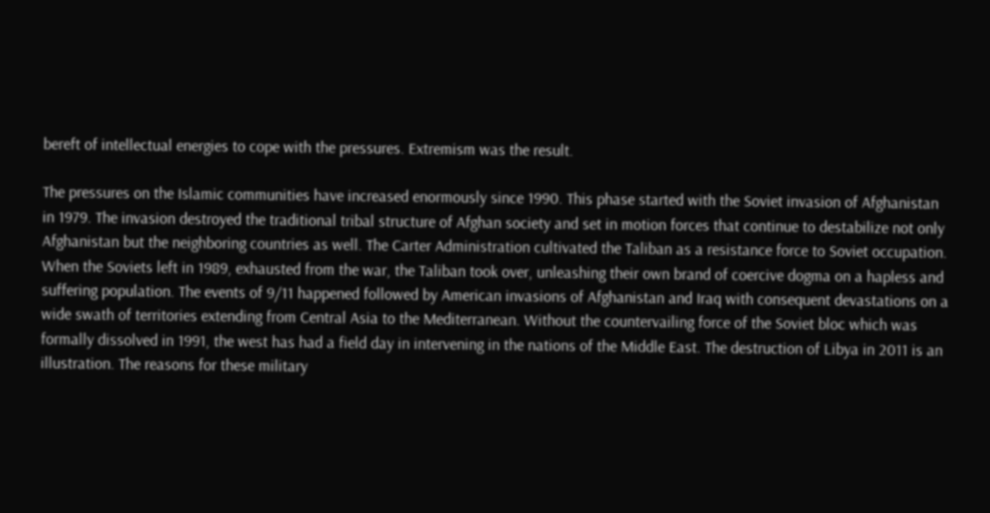bereft of intellectual energies to cope with the pressures. Extremism was the result.

The pressures on the Islamic communities have increased enormously since 1990. This phase started with the Soviet invasion of Afghanistan in 1979. The invasion destroyed the traditional tribal structure of Afghan society and set in motion forces that continue to destabilize not only Afghanistan but the neighboring countries as well. The Carter Administration cultivated the Taliban as a resistance force to Soviet occupation. When the Soviets left in 1989, exhausted from the war, the Taliban took over, unleashing their own brand of coercive dogma on a hapless and suffering population. The events of 9/11 happened followed by American invasions of Afghanistan and Iraq with consequent devastations on a wide swath of territories extending from Central Asia to the Mediterranean. Without the countervailing force of the Soviet bloc which was formally dissolved in 1991, the west has had a field day in intervening in the nations of the Middle East. The destruction of Libya in 2011 is an illustration. The reasons for these military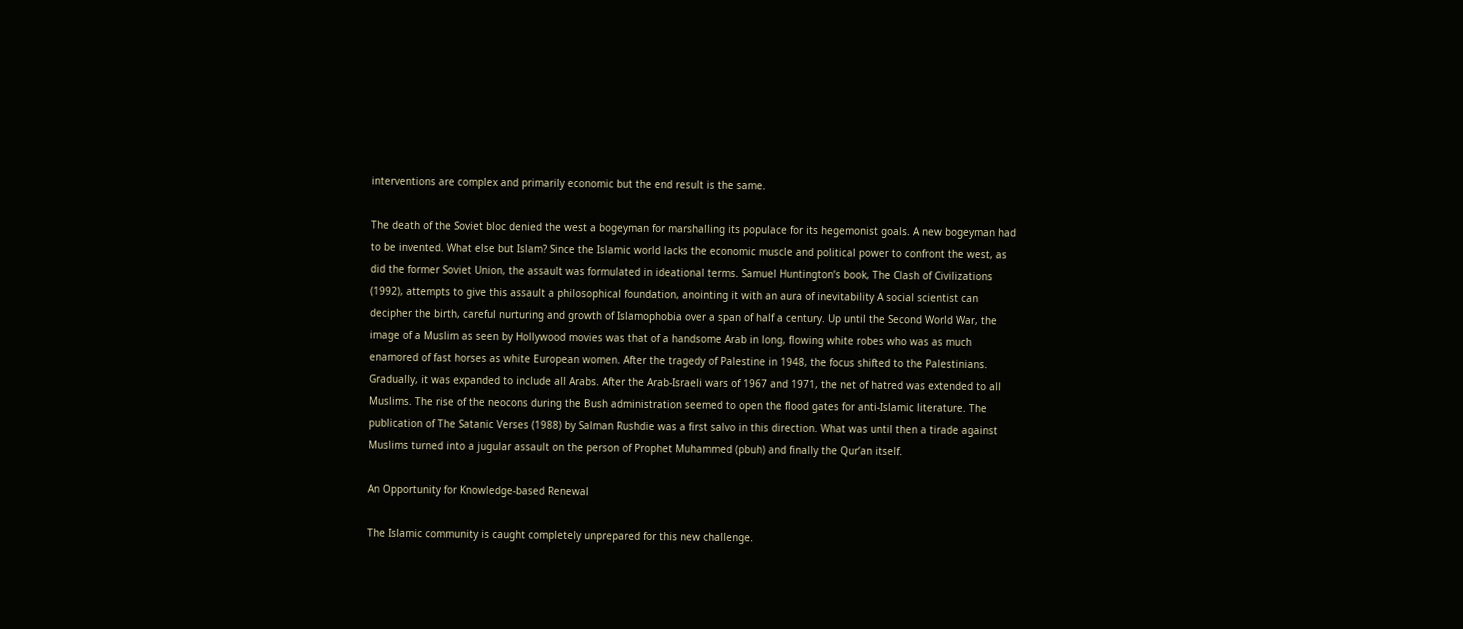interventions are complex and primarily economic but the end result is the same.

The death of the Soviet bloc denied the west a bogeyman for marshalling its populace for its hegemonist goals. A new bogeyman had to be invented. What else but Islam? Since the Islamic world lacks the economic muscle and political power to confront the west, as did the former Soviet Union, the assault was formulated in ideational terms. Samuel Huntington’s book, The Clash of Civilizations (1992), attempts to give this assault a philosophical foundation, anointing it with an aura of inevitability A social scientist can decipher the birth, careful nurturing and growth of Islamophobia over a span of half a century. Up until the Second World War, the image of a Muslim as seen by Hollywood movies was that of a handsome Arab in long, flowing white robes who was as much enamored of fast horses as white European women. After the tragedy of Palestine in 1948, the focus shifted to the Palestinians. Gradually, it was expanded to include all Arabs. After the Arab-Israeli wars of 1967 and 1971, the net of hatred was extended to all Muslims. The rise of the neocons during the Bush administration seemed to open the flood gates for anti-Islamic literature. The publication of The Satanic Verses (1988) by Salman Rushdie was a first salvo in this direction. What was until then a tirade against Muslims turned into a jugular assault on the person of Prophet Muhammed (pbuh) and finally the Qur’an itself.

An Opportunity for Knowledge-based Renewal

The Islamic community is caught completely unprepared for this new challenge.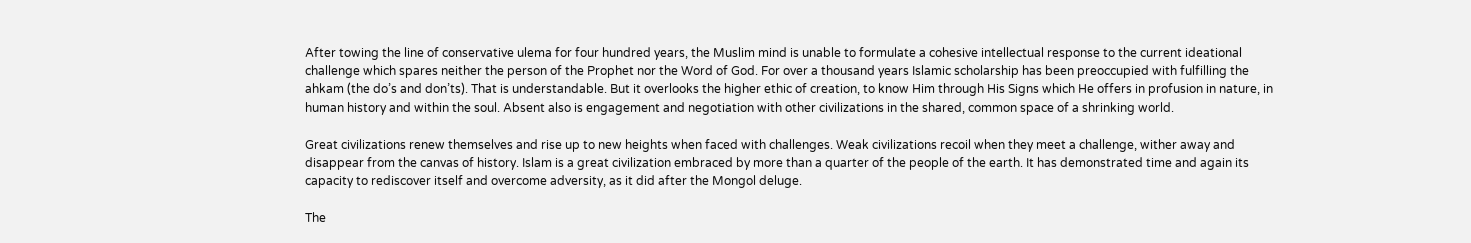After towing the line of conservative ulema for four hundred years, the Muslim mind is unable to formulate a cohesive intellectual response to the current ideational challenge which spares neither the person of the Prophet nor the Word of God. For over a thousand years Islamic scholarship has been preoccupied with fulfilling the ahkam (the do’s and don’ts). That is understandable. But it overlooks the higher ethic of creation, to know Him through His Signs which He offers in profusion in nature, in human history and within the soul. Absent also is engagement and negotiation with other civilizations in the shared, common space of a shrinking world.

Great civilizations renew themselves and rise up to new heights when faced with challenges. Weak civilizations recoil when they meet a challenge, wither away and disappear from the canvas of history. Islam is a great civilization embraced by more than a quarter of the people of the earth. It has demonstrated time and again its capacity to rediscover itself and overcome adversity, as it did after the Mongol deluge.

The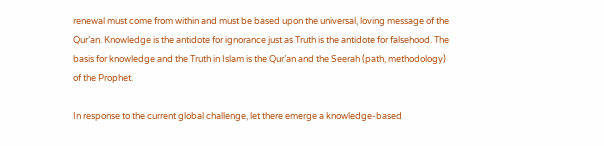renewal must come from within and must be based upon the universal, loving message of the Qur’an. Knowledge is the antidote for ignorance just as Truth is the antidote for falsehood. The basis for knowledge and the Truth in Islam is the Qur’an and the Seerah (path, methodology) of the Prophet.

In response to the current global challenge, let there emerge a knowledge-based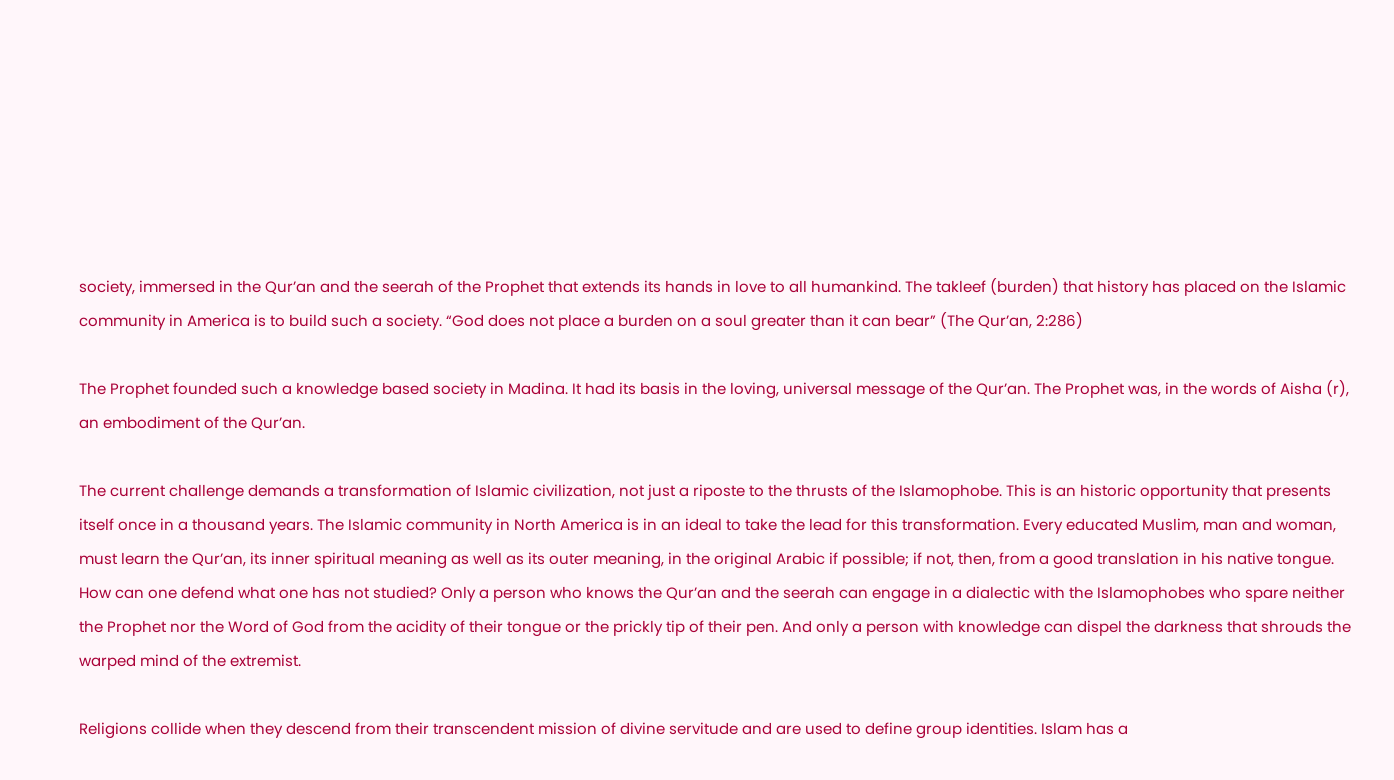society, immersed in the Qur’an and the seerah of the Prophet that extends its hands in love to all humankind. The takleef (burden) that history has placed on the Islamic community in America is to build such a society. “God does not place a burden on a soul greater than it can bear” (The Qur’an, 2:286)

The Prophet founded such a knowledge based society in Madina. It had its basis in the loving, universal message of the Qur’an. The Prophet was, in the words of Aisha (r), an embodiment of the Qur’an.

The current challenge demands a transformation of Islamic civilization, not just a riposte to the thrusts of the Islamophobe. This is an historic opportunity that presents itself once in a thousand years. The Islamic community in North America is in an ideal to take the lead for this transformation. Every educated Muslim, man and woman, must learn the Qur’an, its inner spiritual meaning as well as its outer meaning, in the original Arabic if possible; if not, then, from a good translation in his native tongue. How can one defend what one has not studied? Only a person who knows the Qur’an and the seerah can engage in a dialectic with the Islamophobes who spare neither the Prophet nor the Word of God from the acidity of their tongue or the prickly tip of their pen. And only a person with knowledge can dispel the darkness that shrouds the warped mind of the extremist.

Religions collide when they descend from their transcendent mission of divine servitude and are used to define group identities. Islam has a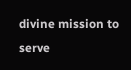divine mission to serve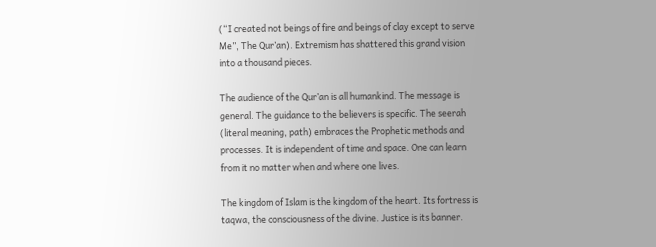(“I created not beings of fire and beings of clay except to serve Me”, The Qur’an). Extremism has shattered this grand vision into a thousand pieces.

The audience of the Qur’an is all humankind. The message is general. The guidance to the believers is specific. The seerah (literal meaning, path) embraces the Prophetic methods and processes. It is independent of time and space. One can learn from it no matter when and where one lives.

The kingdom of Islam is the kingdom of the heart. Its fortress is taqwa, the consciousness of the divine. Justice is its banner.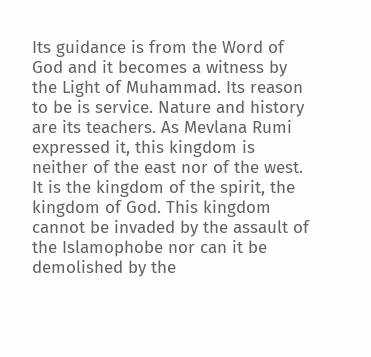Its guidance is from the Word of God and it becomes a witness by the Light of Muhammad. Its reason to be is service. Nature and history are its teachers. As Mevlana Rumi expressed it, this kingdom is neither of the east nor of the west. It is the kingdom of the spirit, the kingdom of God. This kingdom cannot be invaded by the assault of the Islamophobe nor can it be demolished by the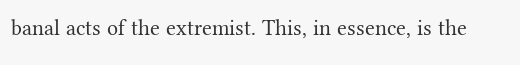banal acts of the extremist. This, in essence, is the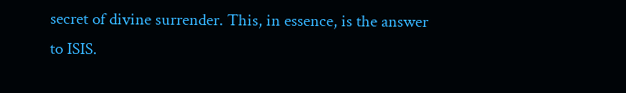secret of divine surrender. This, in essence, is the answer to ISIS.